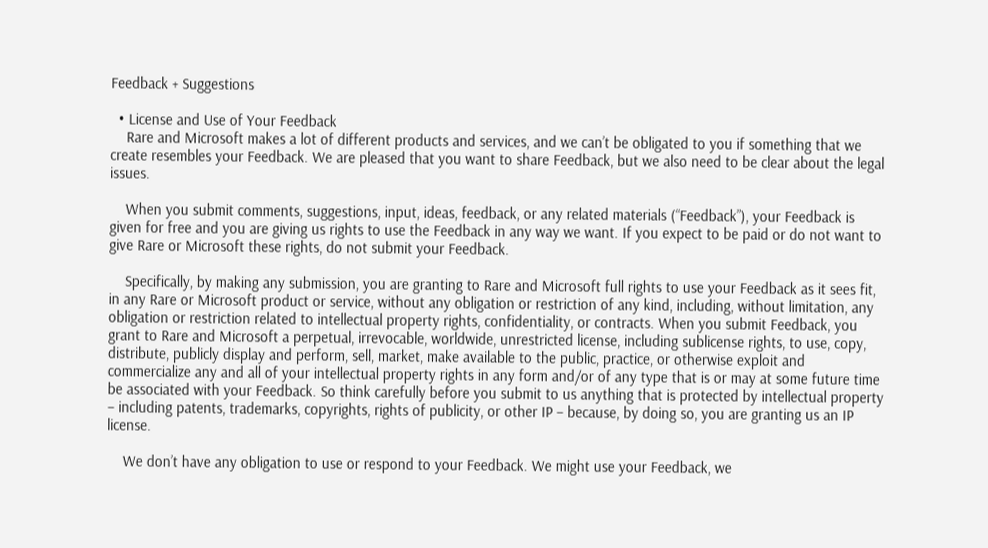Feedback + Suggestions

  • License and Use of Your Feedback
    Rare and Microsoft makes a lot of different products and services, and we can’t be obligated to you if something that we create resembles your Feedback. We are pleased that you want to share Feedback, but we also need to be clear about the legal issues.

    When you submit comments, suggestions, input, ideas, feedback, or any related materials (“Feedback”), your Feedback is given for free and you are giving us rights to use the Feedback in any way we want. If you expect to be paid or do not want to give Rare or Microsoft these rights, do not submit your Feedback.

    Specifically, by making any submission, you are granting to Rare and Microsoft full rights to use your Feedback as it sees fit, in any Rare or Microsoft product or service, without any obligation or restriction of any kind, including, without limitation, any obligation or restriction related to intellectual property rights, confidentiality, or contracts. When you submit Feedback, you grant to Rare and Microsoft a perpetual, irrevocable, worldwide, unrestricted license, including sublicense rights, to use, copy, distribute, publicly display and perform, sell, market, make available to the public, practice, or otherwise exploit and commercialize any and all of your intellectual property rights in any form and/or of any type that is or may at some future time be associated with your Feedback. So think carefully before you submit to us anything that is protected by intellectual property – including patents, trademarks, copyrights, rights of publicity, or other IP – because, by doing so, you are granting us an IP license.

    We don’t have any obligation to use or respond to your Feedback. We might use your Feedback, we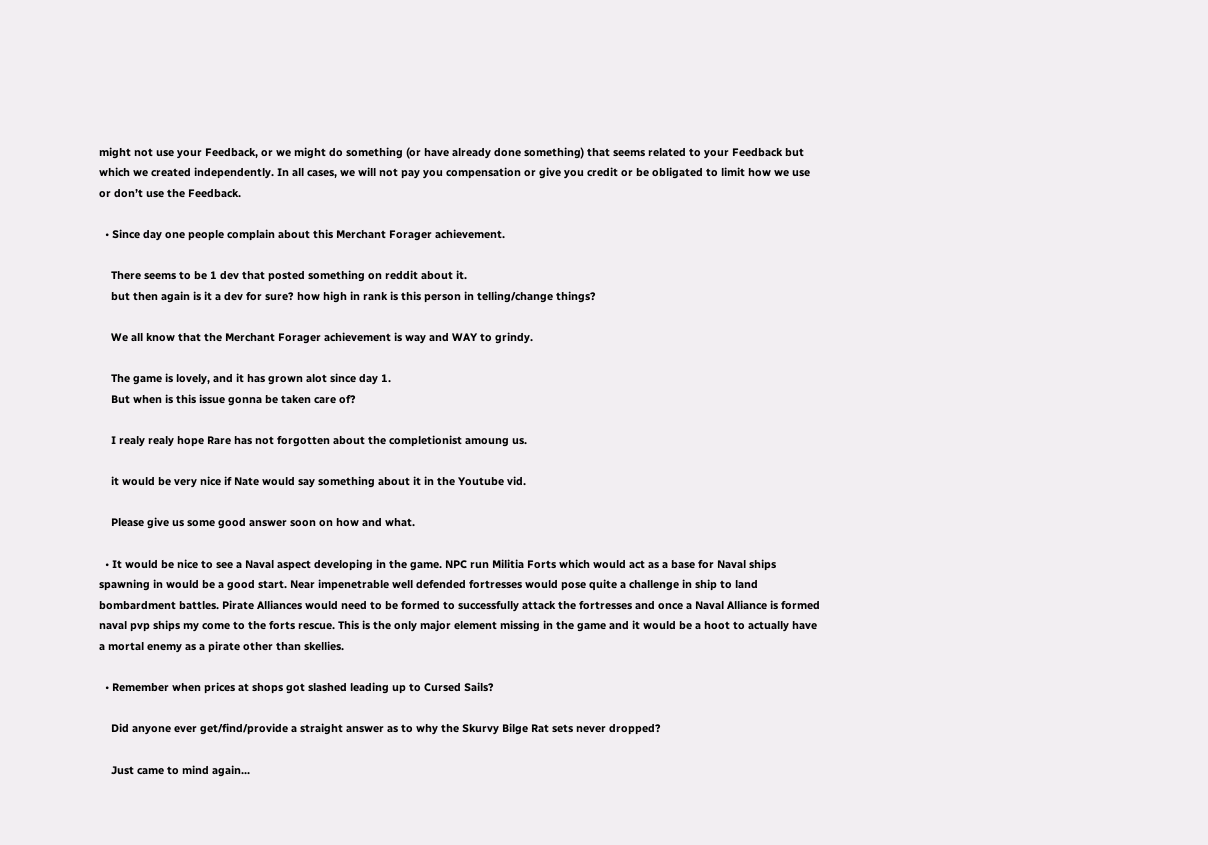might not use your Feedback, or we might do something (or have already done something) that seems related to your Feedback but which we created independently. In all cases, we will not pay you compensation or give you credit or be obligated to limit how we use or don’t use the Feedback.

  • Since day one people complain about this Merchant Forager achievement.

    There seems to be 1 dev that posted something on reddit about it.
    but then again is it a dev for sure? how high in rank is this person in telling/change things?

    We all know that the Merchant Forager achievement is way and WAY to grindy.

    The game is lovely, and it has grown alot since day 1.
    But when is this issue gonna be taken care of?

    I realy realy hope Rare has not forgotten about the completionist amoung us.

    it would be very nice if Nate would say something about it in the Youtube vid.

    Please give us some good answer soon on how and what.

  • It would be nice to see a Naval aspect developing in the game. NPC run Militia Forts which would act as a base for Naval ships spawning in would be a good start. Near impenetrable well defended fortresses would pose quite a challenge in ship to land bombardment battles. Pirate Alliances would need to be formed to successfully attack the fortresses and once a Naval Alliance is formed naval pvp ships my come to the forts rescue. This is the only major element missing in the game and it would be a hoot to actually have a mortal enemy as a pirate other than skellies.

  • Remember when prices at shops got slashed leading up to Cursed Sails?

    Did anyone ever get/find/provide a straight answer as to why the Skurvy Bilge Rat sets never dropped?

    Just came to mind again...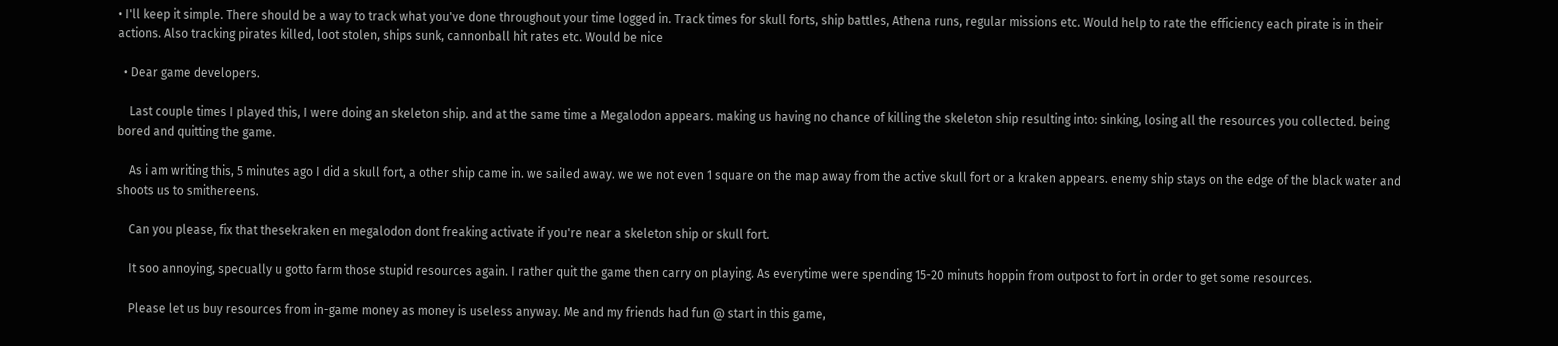• I'll keep it simple. There should be a way to track what you've done throughout your time logged in. Track times for skull forts, ship battles, Athena runs, regular missions etc. Would help to rate the efficiency each pirate is in their actions. Also tracking pirates killed, loot stolen, ships sunk, cannonball hit rates etc. Would be nice

  • Dear game developers.

    Last couple times I played this, I were doing an skeleton ship. and at the same time a Megalodon appears. making us having no chance of killing the skeleton ship resulting into: sinking, losing all the resources you collected. being bored and quitting the game.

    As i am writing this, 5 minutes ago I did a skull fort, a other ship came in. we sailed away. we we not even 1 square on the map away from the active skull fort or a kraken appears. enemy ship stays on the edge of the black water and shoots us to smithereens.

    Can you please, fix that thesekraken en megalodon dont freaking activate if you're near a skeleton ship or skull fort.

    It soo annoying, specually u gotto farm those stupid resources again. I rather quit the game then carry on playing. As everytime were spending 15-20 minuts hoppin from outpost to fort in order to get some resources.

    Please let us buy resources from in-game money as money is useless anyway. Me and my friends had fun @ start in this game,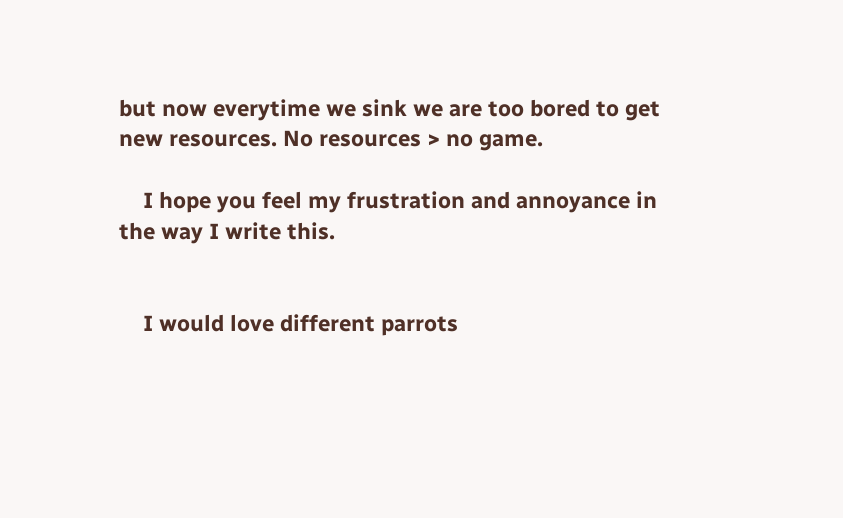but now everytime we sink we are too bored to get new resources. No resources > no game.

    I hope you feel my frustration and annoyance in the way I write this.


    I would love different parrots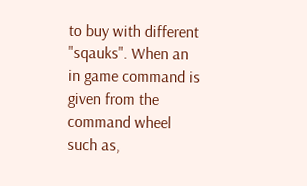to buy with different "sqauks". When an in game command is given from the command wheel such as,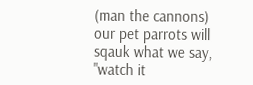(man the cannons) our pet parrots will sqauk what we say, "watch it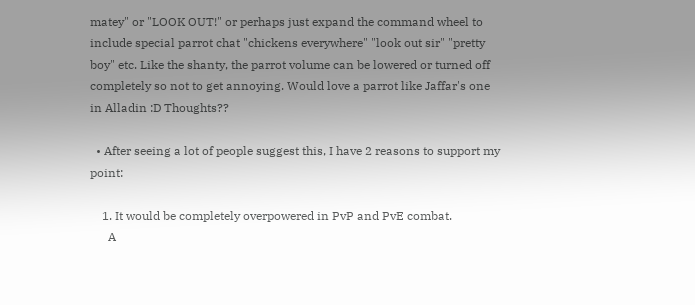matey" or "LOOK OUT!" or perhaps just expand the command wheel to include special parrot chat "chickens everywhere" "look out sir" "pretty boy" etc. Like the shanty, the parrot volume can be lowered or turned off completely so not to get annoying. Would love a parrot like Jaffar's one in Alladin :D Thoughts??

  • After seeing a lot of people suggest this, I have 2 reasons to support my point:

    1. It would be completely overpowered in PvP and PvE combat.
      A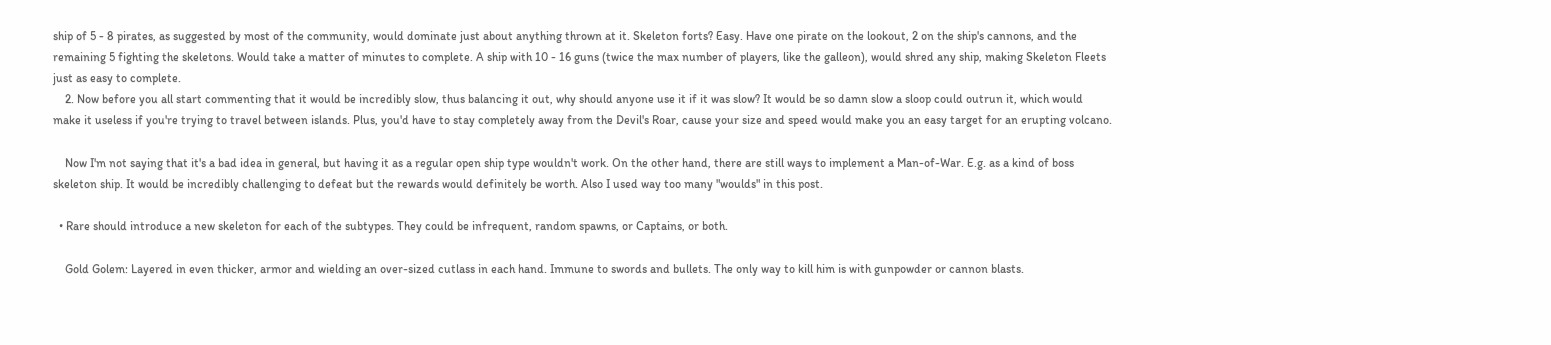ship of 5 - 8 pirates, as suggested by most of the community, would dominate just about anything thrown at it. Skeleton forts? Easy. Have one pirate on the lookout, 2 on the ship's cannons, and the remaining 5 fighting the skeletons. Would take a matter of minutes to complete. A ship with 10 - 16 guns (twice the max number of players, like the galleon), would shred any ship, making Skeleton Fleets just as easy to complete.
    2. Now before you all start commenting that it would be incredibly slow, thus balancing it out, why should anyone use it if it was slow? It would be so damn slow a sloop could outrun it, which would make it useless if you're trying to travel between islands. Plus, you'd have to stay completely away from the Devil's Roar, cause your size and speed would make you an easy target for an erupting volcano.

    Now I'm not saying that it's a bad idea in general, but having it as a regular open ship type wouldn't work. On the other hand, there are still ways to implement a Man-of-War. E.g. as a kind of boss skeleton ship. It would be incredibly challenging to defeat but the rewards would definitely be worth. Also I used way too many "woulds" in this post.

  • Rare should introduce a new skeleton for each of the subtypes. They could be infrequent, random spawns, or Captains, or both.

    Gold Golem: Layered in even thicker, armor and wielding an over-sized cutlass in each hand. Immune to swords and bullets. The only way to kill him is with gunpowder or cannon blasts.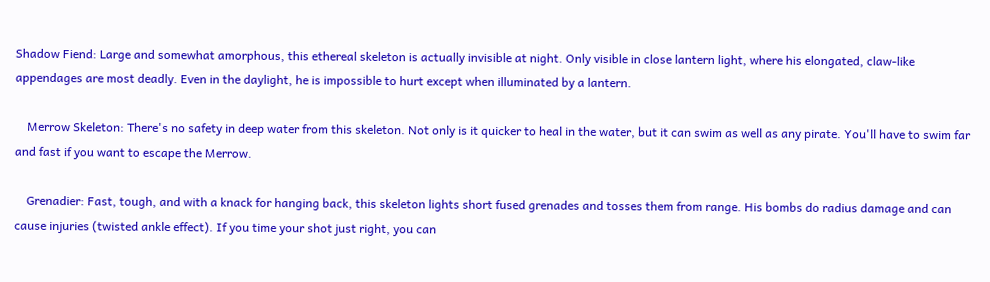Shadow Fiend: Large and somewhat amorphous, this ethereal skeleton is actually invisible at night. Only visible in close lantern light, where his elongated, claw-like appendages are most deadly. Even in the daylight, he is impossible to hurt except when illuminated by a lantern.

    Merrow Skeleton: There's no safety in deep water from this skeleton. Not only is it quicker to heal in the water, but it can swim as well as any pirate. You'll have to swim far and fast if you want to escape the Merrow.

    Grenadier: Fast, tough, and with a knack for hanging back, this skeleton lights short fused grenades and tosses them from range. His bombs do radius damage and can cause injuries (twisted ankle effect). If you time your shot just right, you can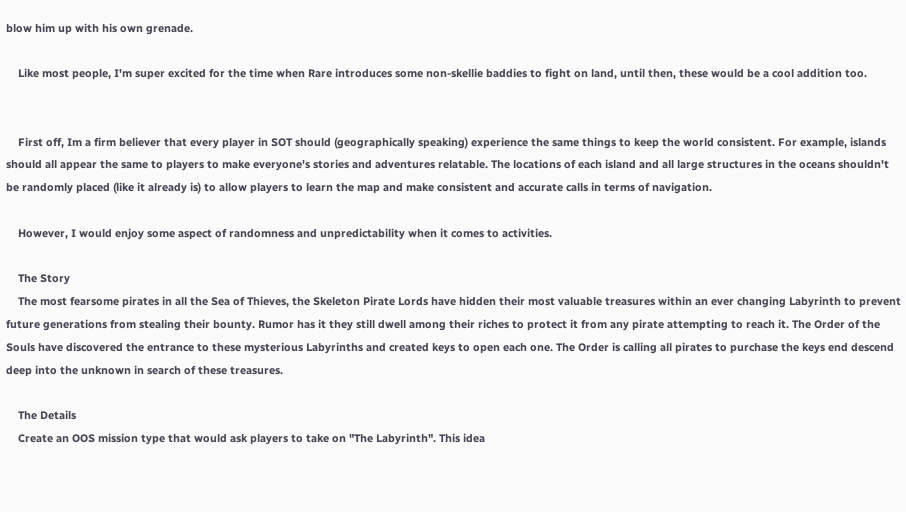blow him up with his own grenade.

    Like most people, I'm super excited for the time when Rare introduces some non-skellie baddies to fight on land, until then, these would be a cool addition too.


    First off, Im a firm believer that every player in SOT should (geographically speaking) experience the same things to keep the world consistent. For example, islands should all appear the same to players to make everyone's stories and adventures relatable. The locations of each island and all large structures in the oceans shouldn't be randomly placed (like it already is) to allow players to learn the map and make consistent and accurate calls in terms of navigation.

    However, I would enjoy some aspect of randomness and unpredictability when it comes to activities.

    The Story
    The most fearsome pirates in all the Sea of Thieves, the Skeleton Pirate Lords have hidden their most valuable treasures within an ever changing Labyrinth to prevent future generations from stealing their bounty. Rumor has it they still dwell among their riches to protect it from any pirate attempting to reach it. The Order of the Souls have discovered the entrance to these mysterious Labyrinths and created keys to open each one. The Order is calling all pirates to purchase the keys end descend deep into the unknown in search of these treasures.

    The Details
    Create an OOS mission type that would ask players to take on "The Labyrinth". This idea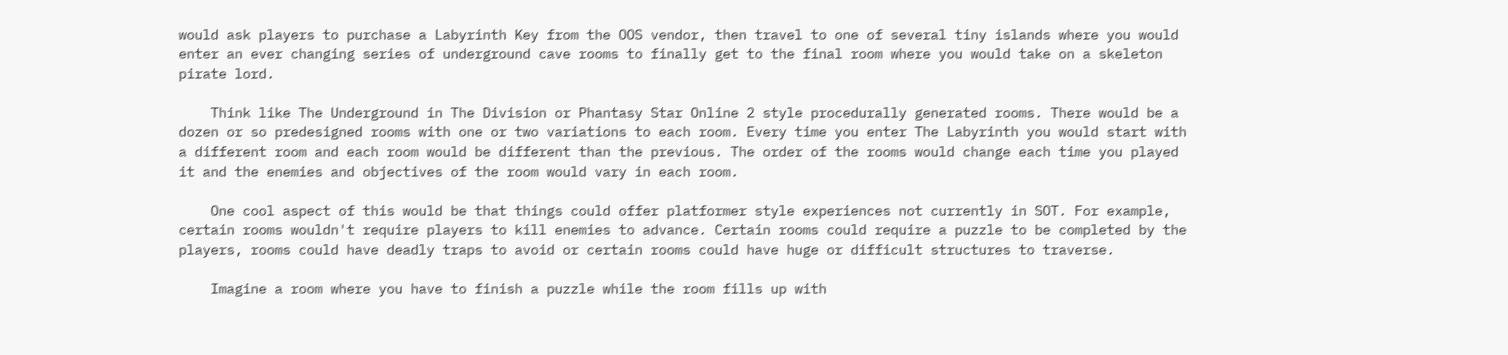would ask players to purchase a Labyrinth Key from the OOS vendor, then travel to one of several tiny islands where you would enter an ever changing series of underground cave rooms to finally get to the final room where you would take on a skeleton pirate lord.

    Think like The Underground in The Division or Phantasy Star Online 2 style procedurally generated rooms. There would be a dozen or so predesigned rooms with one or two variations to each room. Every time you enter The Labyrinth you would start with a different room and each room would be different than the previous. The order of the rooms would change each time you played it and the enemies and objectives of the room would vary in each room.

    One cool aspect of this would be that things could offer platformer style experiences not currently in SOT. For example, certain rooms wouldn't require players to kill enemies to advance. Certain rooms could require a puzzle to be completed by the players, rooms could have deadly traps to avoid or certain rooms could have huge or difficult structures to traverse.

    Imagine a room where you have to finish a puzzle while the room fills up with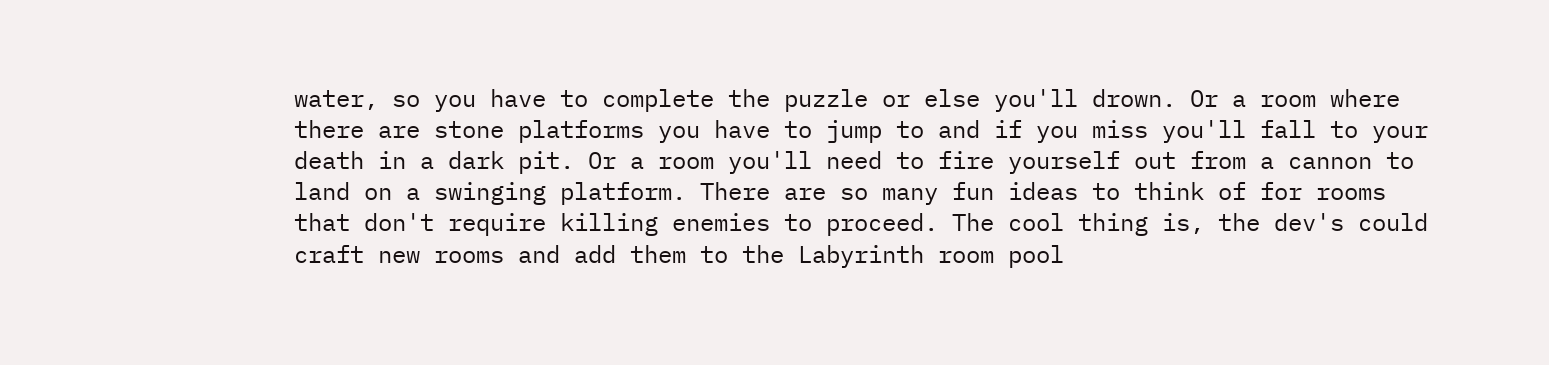water, so you have to complete the puzzle or else you'll drown. Or a room where there are stone platforms you have to jump to and if you miss you'll fall to your death in a dark pit. Or a room you'll need to fire yourself out from a cannon to land on a swinging platform. There are so many fun ideas to think of for rooms that don't require killing enemies to proceed. The cool thing is, the dev's could craft new rooms and add them to the Labyrinth room pool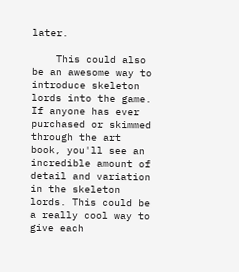later.

    This could also be an awesome way to introduce skeleton lords into the game. If anyone has ever purchased or skimmed through the art book, you'll see an incredible amount of detail and variation in the skeleton lords. This could be a really cool way to give each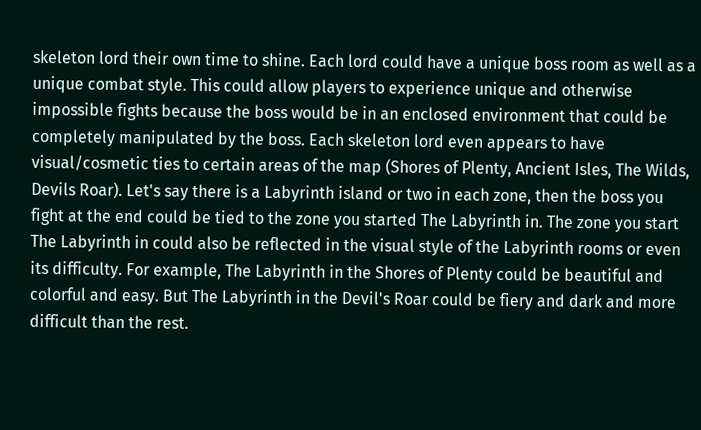skeleton lord their own time to shine. Each lord could have a unique boss room as well as a unique combat style. This could allow players to experience unique and otherwise impossible fights because the boss would be in an enclosed environment that could be completely manipulated by the boss. Each skeleton lord even appears to have visual/cosmetic ties to certain areas of the map (Shores of Plenty, Ancient Isles, The Wilds, Devils Roar). Let's say there is a Labyrinth island or two in each zone, then the boss you fight at the end could be tied to the zone you started The Labyrinth in. The zone you start The Labyrinth in could also be reflected in the visual style of the Labyrinth rooms or even its difficulty. For example, The Labyrinth in the Shores of Plenty could be beautiful and colorful and easy. But The Labyrinth in the Devil's Roar could be fiery and dark and more difficult than the rest.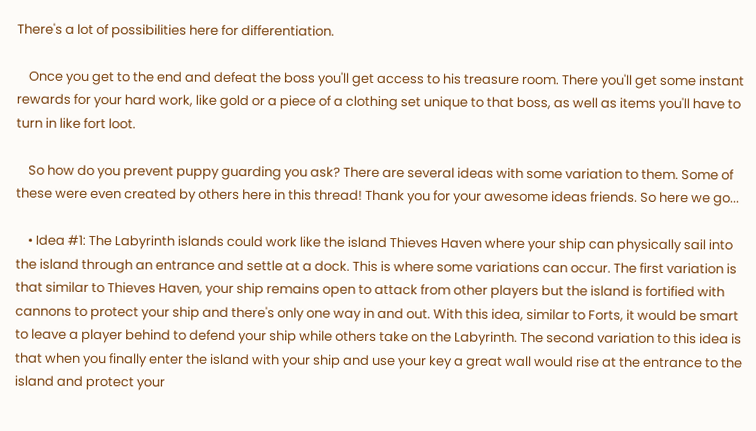There's a lot of possibilities here for differentiation.

    Once you get to the end and defeat the boss you'll get access to his treasure room. There you'll get some instant rewards for your hard work, like gold or a piece of a clothing set unique to that boss, as well as items you'll have to turn in like fort loot.

    So how do you prevent puppy guarding you ask? There are several ideas with some variation to them. Some of these were even created by others here in this thread! Thank you for your awesome ideas friends. So here we go...

    • Idea #1: The Labyrinth islands could work like the island Thieves Haven where your ship can physically sail into the island through an entrance and settle at a dock. This is where some variations can occur. The first variation is that similar to Thieves Haven, your ship remains open to attack from other players but the island is fortified with cannons to protect your ship and there's only one way in and out. With this idea, similar to Forts, it would be smart to leave a player behind to defend your ship while others take on the Labyrinth. The second variation to this idea is that when you finally enter the island with your ship and use your key a great wall would rise at the entrance to the island and protect your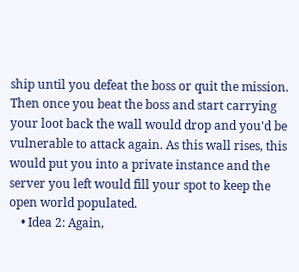ship until you defeat the boss or quit the mission. Then once you beat the boss and start carrying your loot back the wall would drop and you'd be vulnerable to attack again. As this wall rises, this would put you into a private instance and the server you left would fill your spot to keep the open world populated.
    • Idea 2: Again,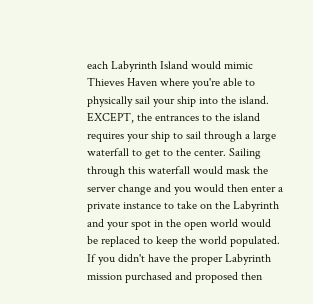each Labyrinth Island would mimic Thieves Haven where you're able to physically sail your ship into the island. EXCEPT, the entrances to the island requires your ship to sail through a large waterfall to get to the center. Sailing through this waterfall would mask the server change and you would then enter a private instance to take on the Labyrinth and your spot in the open world would be replaced to keep the world populated. If you didn't have the proper Labyrinth mission purchased and proposed then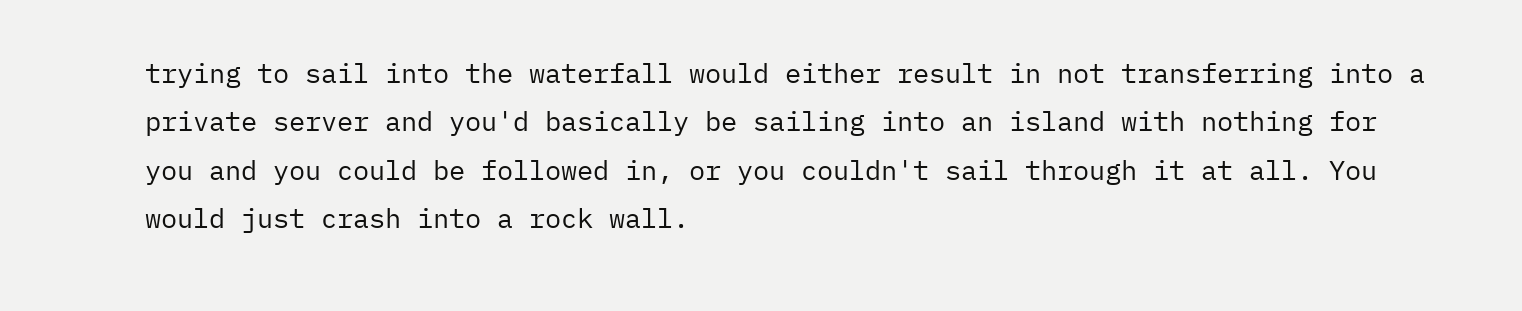trying to sail into the waterfall would either result in not transferring into a private server and you'd basically be sailing into an island with nothing for you and you could be followed in, or you couldn't sail through it at all. You would just crash into a rock wall.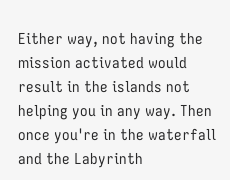Either way, not having the mission activated would result in the islands not helping you in any way. Then once you're in the waterfall and the Labyrinth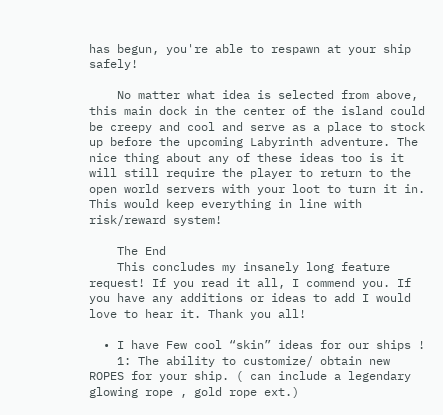has begun, you're able to respawn at your ship safely!

    No matter what idea is selected from above, this main dock in the center of the island could be creepy and cool and serve as a place to stock up before the upcoming Labyrinth adventure. The nice thing about any of these ideas too is it will still require the player to return to the open world servers with your loot to turn it in. This would keep everything in line with risk/reward system!

    The End
    This concludes my insanely long feature request! If you read it all, I commend you. If you have any additions or ideas to add I would love to hear it. Thank you all!

  • I have Few cool “skin” ideas for our ships !
    1: The ability to customize/ obtain new ROPES for your ship. ( can include a legendary glowing rope , gold rope ext.)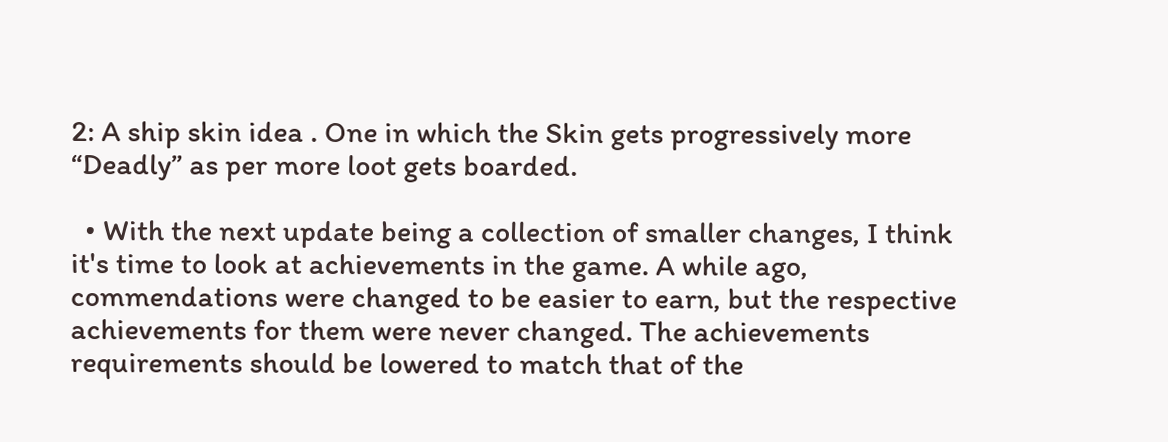2: A ship skin idea . One in which the Skin gets progressively more “Deadly” as per more loot gets boarded.

  • With the next update being a collection of smaller changes, I think it's time to look at achievements in the game. A while ago, commendations were changed to be easier to earn, but the respective achievements for them were never changed. The achievements requirements should be lowered to match that of the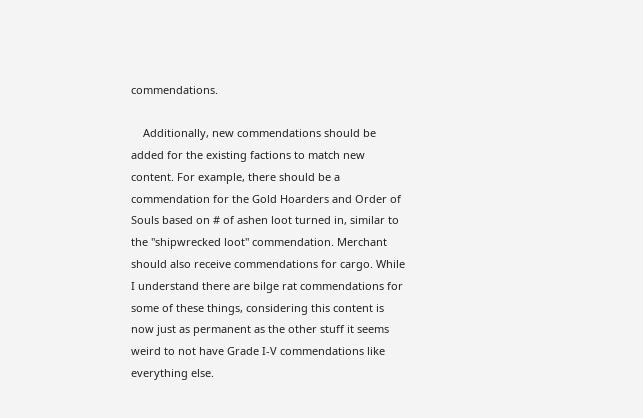commendations.

    Additionally, new commendations should be added for the existing factions to match new content. For example, there should be a commendation for the Gold Hoarders and Order of Souls based on # of ashen loot turned in, similar to the "shipwrecked loot" commendation. Merchant should also receive commendations for cargo. While I understand there are bilge rat commendations for some of these things, considering this content is now just as permanent as the other stuff it seems weird to not have Grade I-V commendations like everything else.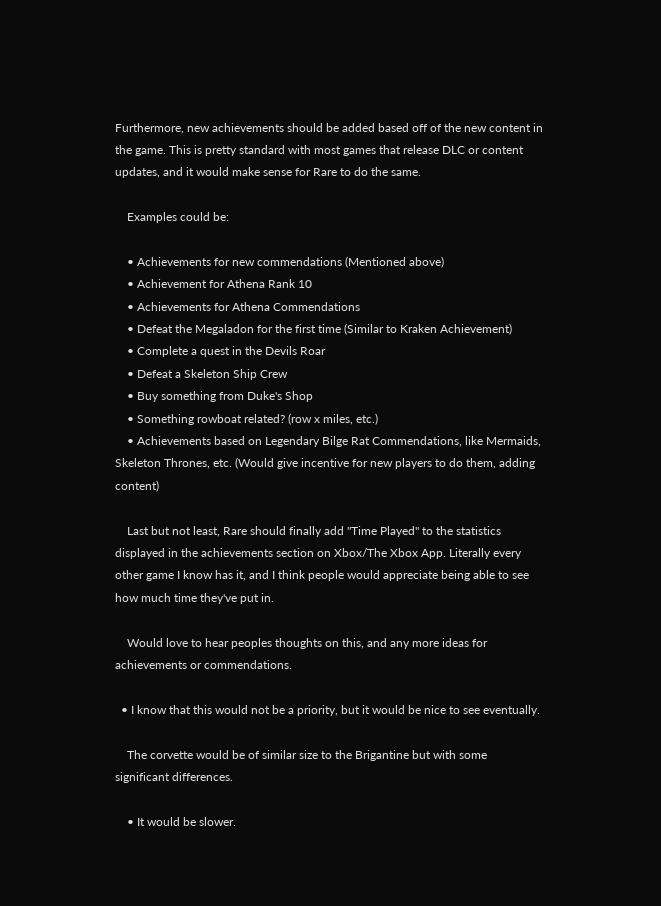Furthermore, new achievements should be added based off of the new content in the game. This is pretty standard with most games that release DLC or content updates, and it would make sense for Rare to do the same.

    Examples could be:

    • Achievements for new commendations (Mentioned above)
    • Achievement for Athena Rank 10
    • Achievements for Athena Commendations
    • Defeat the Megaladon for the first time (Similar to Kraken Achievement)
    • Complete a quest in the Devils Roar
    • Defeat a Skeleton Ship Crew
    • Buy something from Duke's Shop
    • Something rowboat related? (row x miles, etc.)
    • Achievements based on Legendary Bilge Rat Commendations, like Mermaids, Skeleton Thrones, etc. (Would give incentive for new players to do them, adding content)

    Last but not least, Rare should finally add "Time Played" to the statistics displayed in the achievements section on Xbox/The Xbox App. Literally every other game I know has it, and I think people would appreciate being able to see how much time they've put in.

    Would love to hear peoples thoughts on this, and any more ideas for achievements or commendations.

  • I know that this would not be a priority, but it would be nice to see eventually.

    The corvette would be of similar size to the Brigantine but with some significant differences.

    • It would be slower.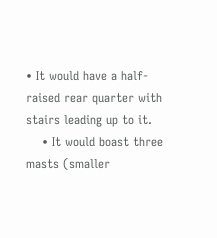• It would have a half-raised rear quarter with stairs leading up to it.
    • It would boast three masts (smaller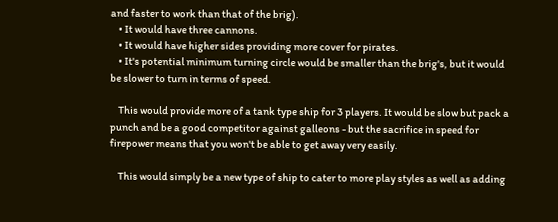and faster to work than that of the brig).
    • It would have three cannons.
    • It would have higher sides providing more cover for pirates.
    • It's potential minimum turning circle would be smaller than the brig's, but it would be slower to turn in terms of speed.

    This would provide more of a tank type ship for 3 players. It would be slow but pack a punch and be a good competitor against galleons - but the sacrifice in speed for firepower means that you won't be able to get away very easily.

    This would simply be a new type of ship to cater to more play styles as well as adding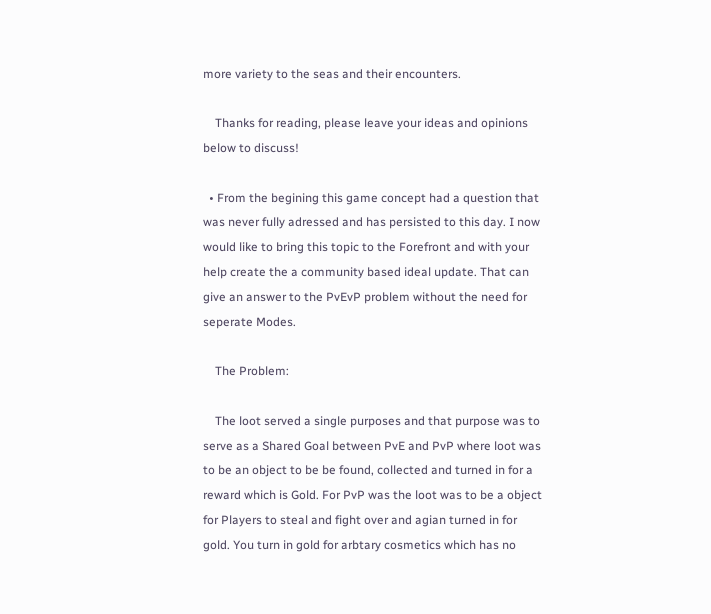more variety to the seas and their encounters.

    Thanks for reading, please leave your ideas and opinions below to discuss!

  • From the begining this game concept had a question that was never fully adressed and has persisted to this day. I now would like to bring this topic to the Forefront and with your help create the a community based ideal update. That can give an answer to the PvEvP problem without the need for seperate Modes.

    The Problem:

    The loot served a single purposes and that purpose was to serve as a Shared Goal between PvE and PvP where loot was to be an object to be be found, collected and turned in for a reward which is Gold. For PvP was the loot was to be a object for Players to steal and fight over and agian turned in for gold. You turn in gold for arbtary cosmetics which has no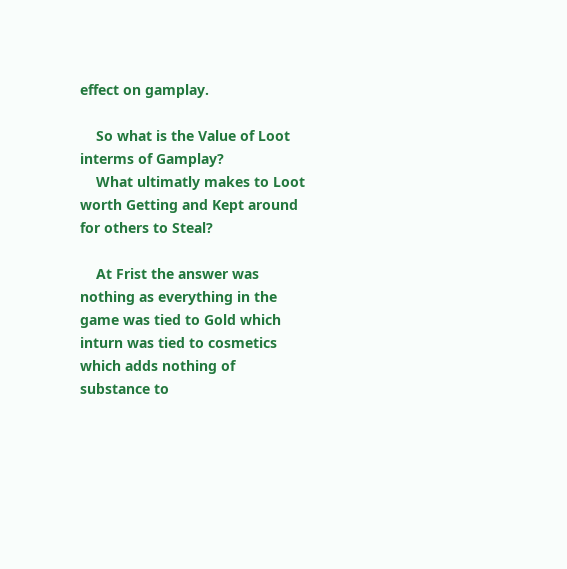effect on gamplay.

    So what is the Value of Loot interms of Gamplay?
    What ultimatly makes to Loot worth Getting and Kept around for others to Steal?

    At Frist the answer was nothing as everything in the game was tied to Gold which inturn was tied to cosmetics which adds nothing of substance to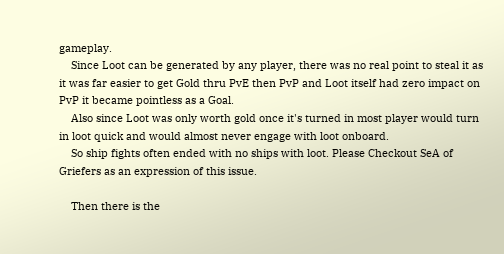gameplay.
    Since Loot can be generated by any player, there was no real point to steal it as it was far easier to get Gold thru PvE then PvP and Loot itself had zero impact on PvP it became pointless as a Goal.
    Also since Loot was only worth gold once it's turned in most player would turn in loot quick and would almost never engage with loot onboard.
    So ship fights often ended with no ships with loot. Please Checkout SeA of Griefers as an expression of this issue.

    Then there is the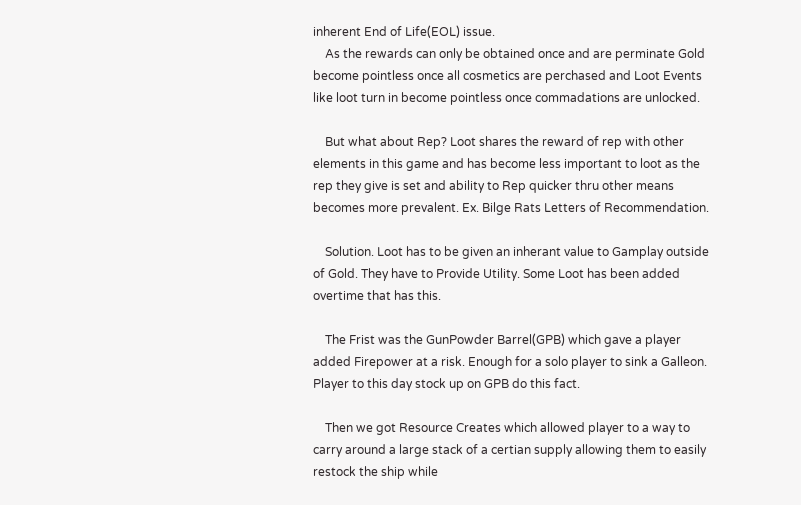inherent End of Life(EOL) issue.
    As the rewards can only be obtained once and are perminate Gold become pointless once all cosmetics are perchased and Loot Events like loot turn in become pointless once commadations are unlocked.

    But what about Rep? Loot shares the reward of rep with other elements in this game and has become less important to loot as the rep they give is set and ability to Rep quicker thru other means becomes more prevalent. Ex. Bilge Rats Letters of Recommendation.

    Solution. Loot has to be given an inherant value to Gamplay outside of Gold. They have to Provide Utility. Some Loot has been added overtime that has this.

    The Frist was the GunPowder Barrel(GPB) which gave a player added Firepower at a risk. Enough for a solo player to sink a Galleon. Player to this day stock up on GPB do this fact.

    Then we got Resource Creates which allowed player to a way to carry around a large stack of a certian supply allowing them to easily restock the ship while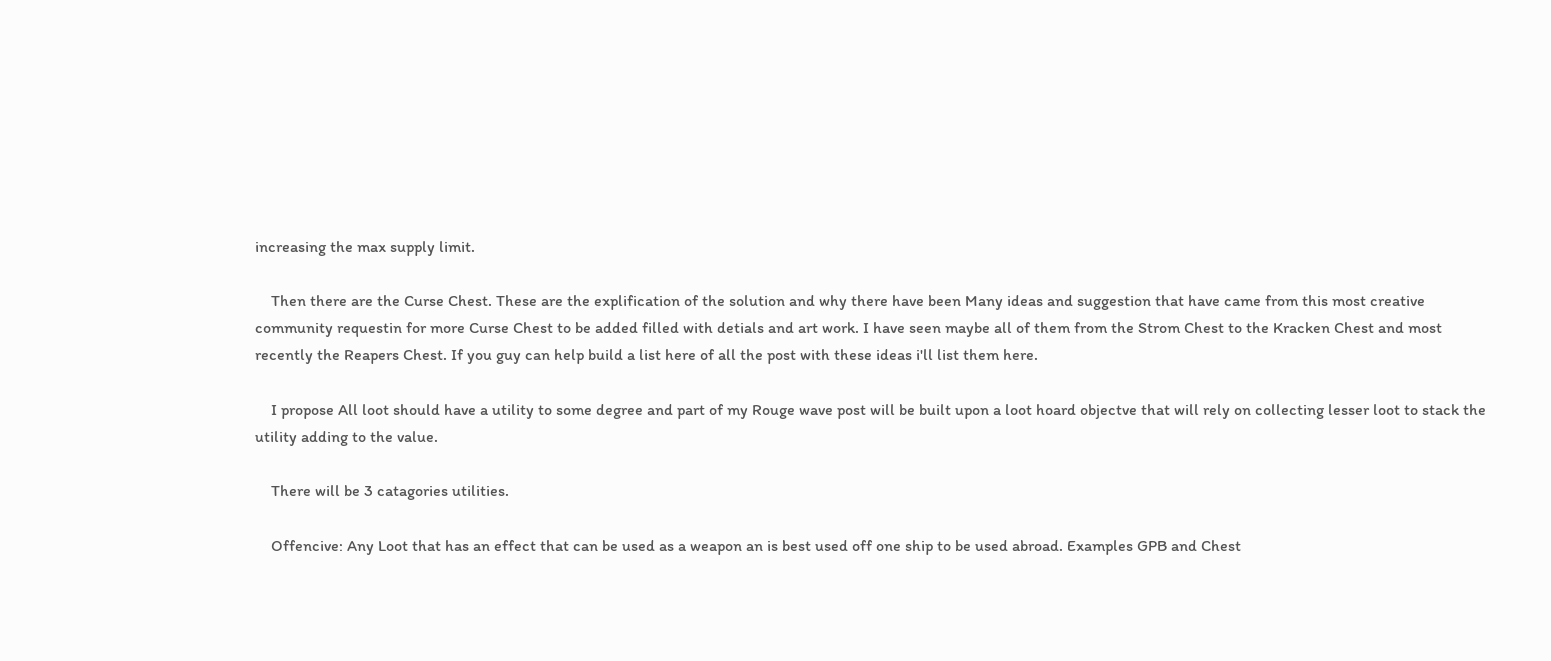increasing the max supply limit.

    Then there are the Curse Chest. These are the explification of the solution and why there have been Many ideas and suggestion that have came from this most creative community requestin for more Curse Chest to be added filled with detials and art work. I have seen maybe all of them from the Strom Chest to the Kracken Chest and most recently the Reapers Chest. If you guy can help build a list here of all the post with these ideas i'll list them here.

    I propose All loot should have a utility to some degree and part of my Rouge wave post will be built upon a loot hoard objectve that will rely on collecting lesser loot to stack the utility adding to the value.

    There will be 3 catagories utilities.

    Offencive: Any Loot that has an effect that can be used as a weapon an is best used off one ship to be used abroad. Examples GPB and Chest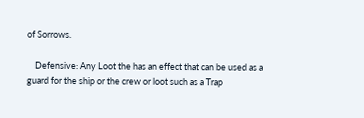of Sorrows.

    Defensive: Any Loot the has an effect that can be used as a guard for the ship or the crew or loot such as a Trap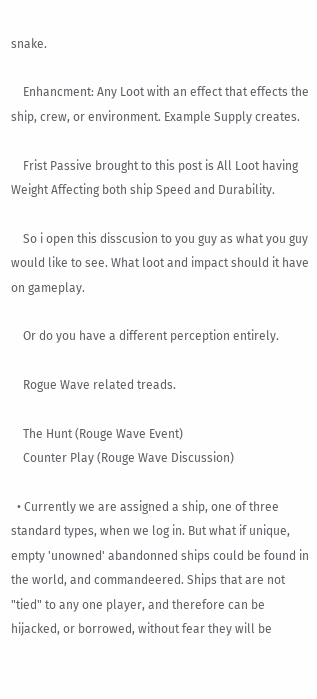snake.

    Enhancment: Any Loot with an effect that effects the ship, crew, or environment. Example Supply creates.

    Frist Passive brought to this post is All Loot having Weight Affecting both ship Speed and Durability.

    So i open this disscusion to you guy as what you guy would like to see. What loot and impact should it have on gameplay.

    Or do you have a different perception entirely.

    Rogue Wave related treads.

    The Hunt (Rouge Wave Event)
    Counter Play (Rouge Wave Discussion)

  • Currently we are assigned a ship, one of three standard types, when we log in. But what if unique, empty 'unowned' abandonned ships could be found in the world, and commandeered. Ships that are not "tied" to any one player, and therefore can be hijacked, or borrowed, without fear they will be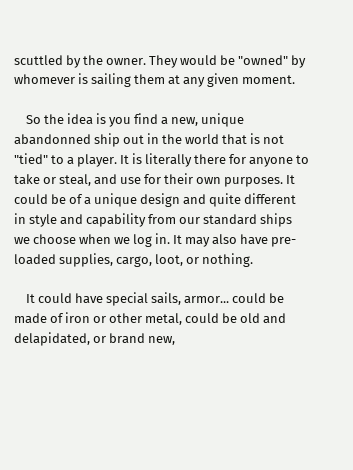scuttled by the owner. They would be "owned" by whomever is sailing them at any given moment.

    So the idea is you find a new, unique abandonned ship out in the world that is not "tied" to a player. It is literally there for anyone to take or steal, and use for their own purposes. It could be of a unique design and quite different in style and capability from our standard ships we choose when we log in. It may also have pre-loaded supplies, cargo, loot, or nothing.

    It could have special sails, armor... could be made of iron or other metal, could be old and delapidated, or brand new,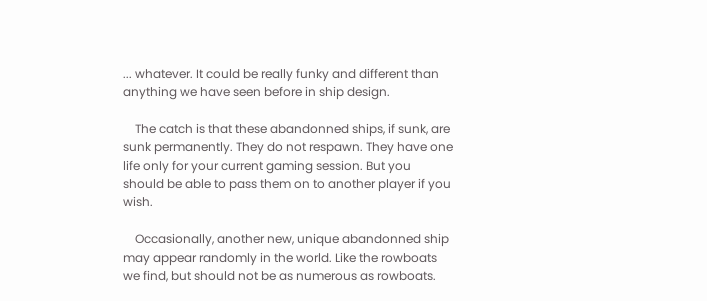... whatever. It could be really funky and different than anything we have seen before in ship design.

    The catch is that these abandonned ships, if sunk, are sunk permanently. They do not respawn. They have one life only for your current gaming session. But you should be able to pass them on to another player if you wish.

    Occasionally, another new, unique abandonned ship may appear randomly in the world. Like the rowboats we find, but should not be as numerous as rowboats.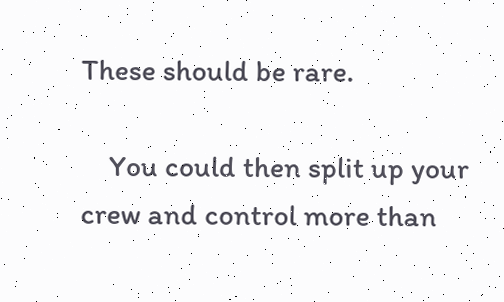These should be rare.

    You could then split up your crew and control more than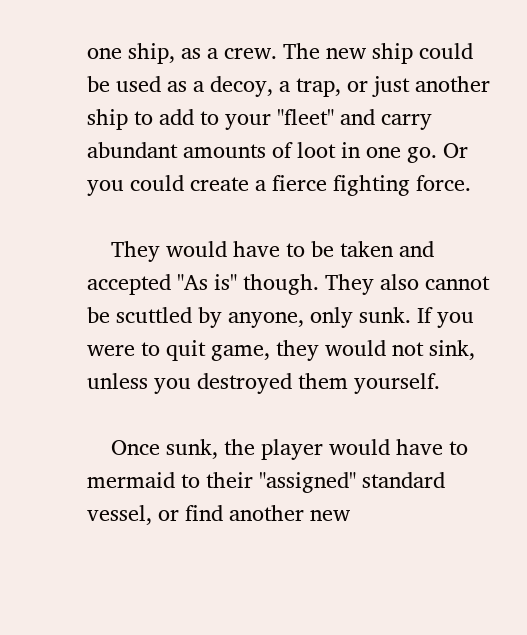one ship, as a crew. The new ship could be used as a decoy, a trap, or just another ship to add to your "fleet" and carry abundant amounts of loot in one go. Or you could create a fierce fighting force.

    They would have to be taken and accepted "As is" though. They also cannot be scuttled by anyone, only sunk. If you were to quit game, they would not sink, unless you destroyed them yourself.

    Once sunk, the player would have to mermaid to their "assigned" standard vessel, or find another new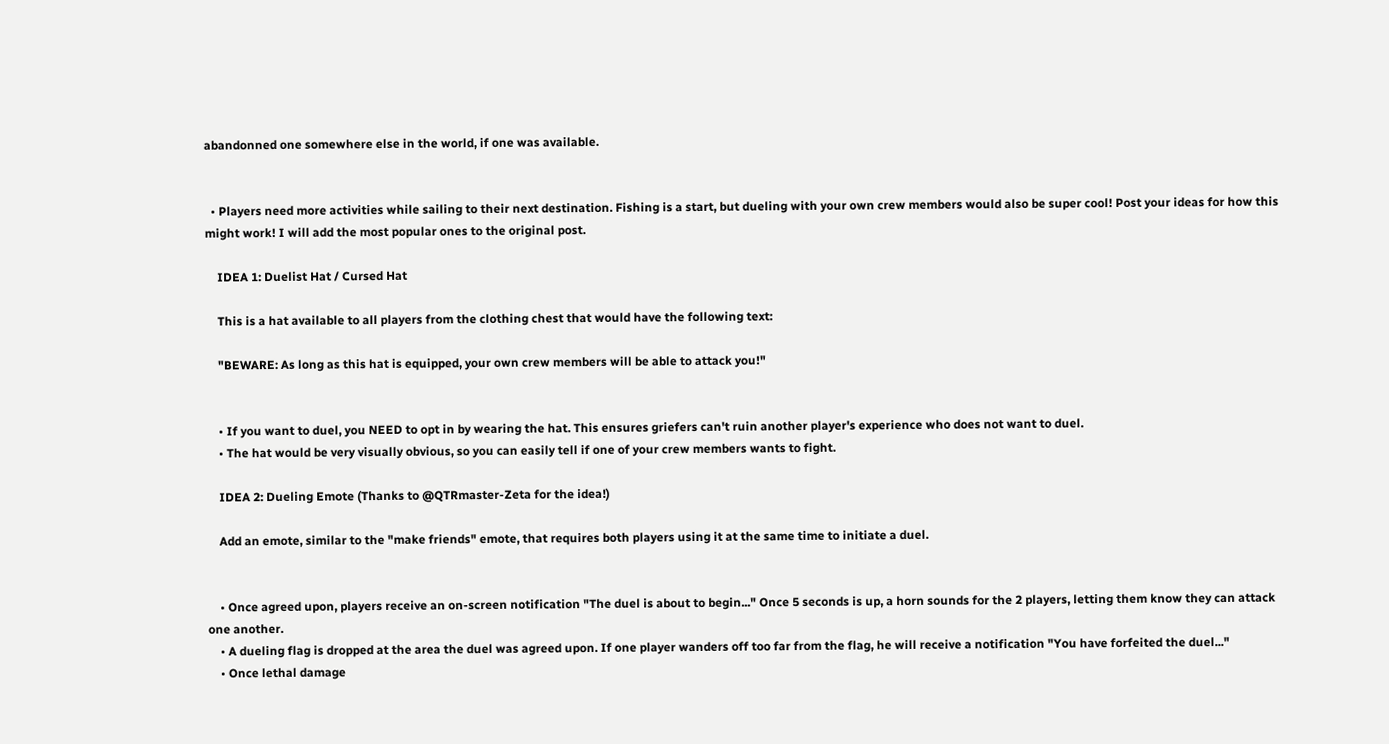abandonned one somewhere else in the world, if one was available.


  • Players need more activities while sailing to their next destination. Fishing is a start, but dueling with your own crew members would also be super cool! Post your ideas for how this might work! I will add the most popular ones to the original post.

    IDEA 1: Duelist Hat / Cursed Hat

    This is a hat available to all players from the clothing chest that would have the following text:

    "BEWARE: As long as this hat is equipped, your own crew members will be able to attack you!"


    • If you want to duel, you NEED to opt in by wearing the hat. This ensures griefers can't ruin another player's experience who does not want to duel.
    • The hat would be very visually obvious, so you can easily tell if one of your crew members wants to fight.

    IDEA 2: Dueling Emote (Thanks to @QTRmaster-Zeta for the idea!)

    Add an emote, similar to the "make friends" emote, that requires both players using it at the same time to initiate a duel.


    • Once agreed upon, players receive an on-screen notification "The duel is about to begin..." Once 5 seconds is up, a horn sounds for the 2 players, letting them know they can attack one another.
    • A dueling flag is dropped at the area the duel was agreed upon. If one player wanders off too far from the flag, he will receive a notification "You have forfeited the duel..."
    • Once lethal damage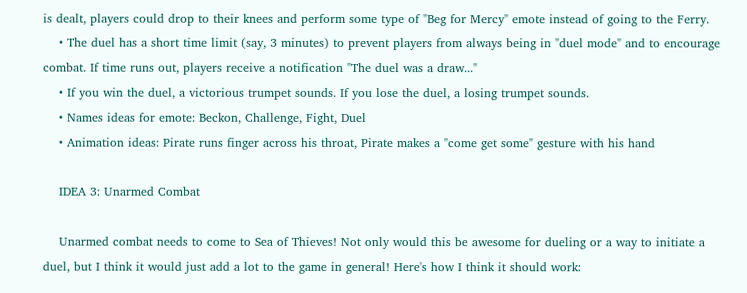is dealt, players could drop to their knees and perform some type of "Beg for Mercy" emote instead of going to the Ferry.
    • The duel has a short time limit (say, 3 minutes) to prevent players from always being in "duel mode" and to encourage combat. If time runs out, players receive a notification "The duel was a draw..."
    • If you win the duel, a victorious trumpet sounds. If you lose the duel, a losing trumpet sounds.
    • Names ideas for emote: Beckon, Challenge, Fight, Duel
    • Animation ideas: Pirate runs finger across his throat, Pirate makes a "come get some" gesture with his hand

    IDEA 3: Unarmed Combat

    Unarmed combat needs to come to Sea of Thieves! Not only would this be awesome for dueling or a way to initiate a duel, but I think it would just add a lot to the game in general! Here's how I think it should work: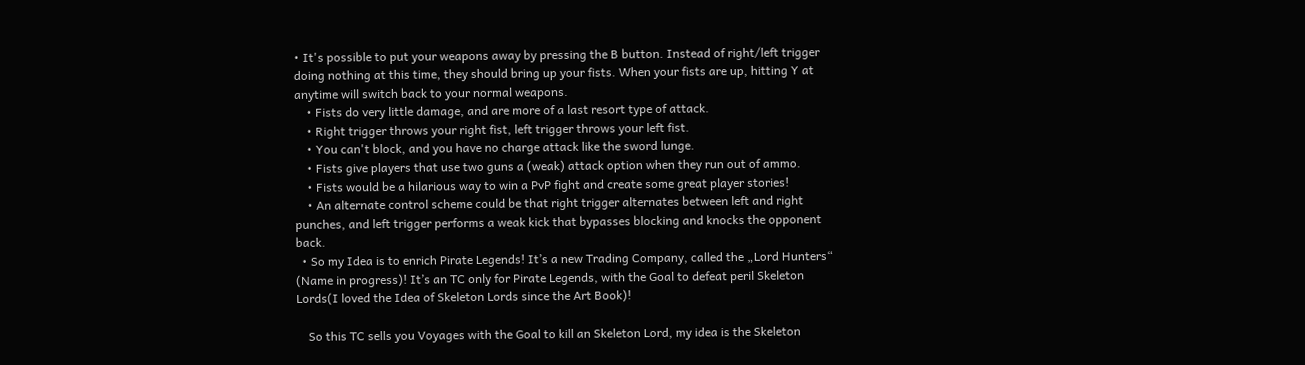• It's possible to put your weapons away by pressing the B button. Instead of right/left trigger doing nothing at this time, they should bring up your fists. When your fists are up, hitting Y at anytime will switch back to your normal weapons.
    • Fists do very little damage, and are more of a last resort type of attack.
    • Right trigger throws your right fist, left trigger throws your left fist.
    • You can't block, and you have no charge attack like the sword lunge.
    • Fists give players that use two guns a (weak) attack option when they run out of ammo.
    • Fists would be a hilarious way to win a PvP fight and create some great player stories!
    • An alternate control scheme could be that right trigger alternates between left and right punches, and left trigger performs a weak kick that bypasses blocking and knocks the opponent back.
  • So my Idea is to enrich Pirate Legends! It’s a new Trading Company, called the „Lord Hunters“ (Name in progress)! It’s an TC only for Pirate Legends, with the Goal to defeat peril Skeleton Lords(I loved the Idea of Skeleton Lords since the Art Book)!

    So this TC sells you Voyages with the Goal to kill an Skeleton Lord, my idea is the Skeleton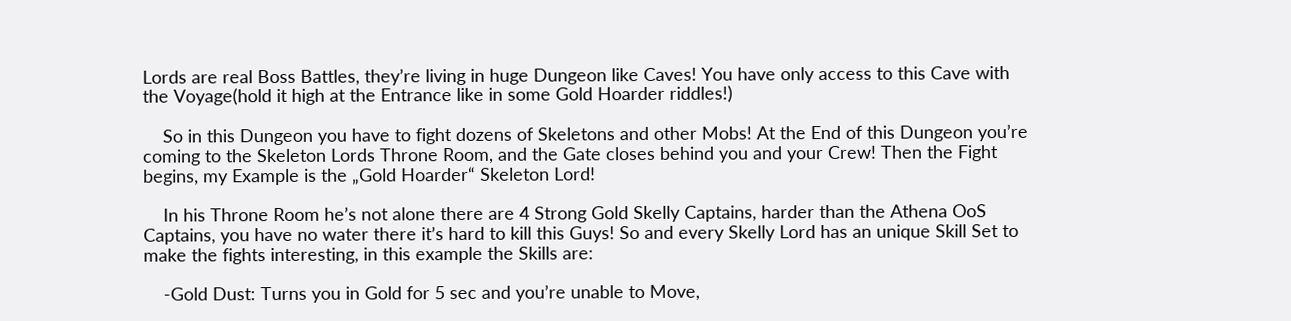Lords are real Boss Battles, they’re living in huge Dungeon like Caves! You have only access to this Cave with the Voyage(hold it high at the Entrance like in some Gold Hoarder riddles!)

    So in this Dungeon you have to fight dozens of Skeletons and other Mobs! At the End of this Dungeon you’re coming to the Skeleton Lords Throne Room, and the Gate closes behind you and your Crew! Then the Fight begins, my Example is the „Gold Hoarder“ Skeleton Lord!

    In his Throne Room he’s not alone there are 4 Strong Gold Skelly Captains, harder than the Athena OoS Captains, you have no water there it’s hard to kill this Guys! So and every Skelly Lord has an unique Skill Set to make the fights interesting, in this example the Skills are:

    -Gold Dust: Turns you in Gold for 5 sec and you’re unable to Move,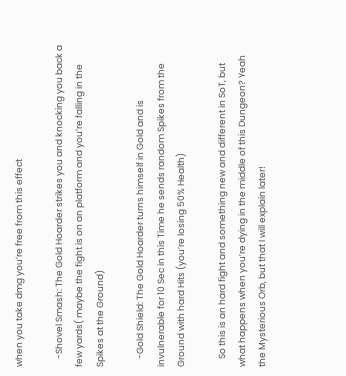when you take dmg you’re free from this effect

    -Shovel Smash: The Gold Hoarder strikes you and knocking you back a few yards( maybe the fight is on an platform and you’re falling in the Spikes at the Ground)

    -Gold Shield: The Gold Hoarder turns himself in Gold and is invulnerable for 10 Sec in this Time he sends random Spikes from the Ground with hard Hits (you’re losing 50% Health)

    So this is an hard fight and something new and different in SoT, but what happens when you’re dying in the middle of this Dungeon? Yeah the Mysterious Orb, but that I will explain later!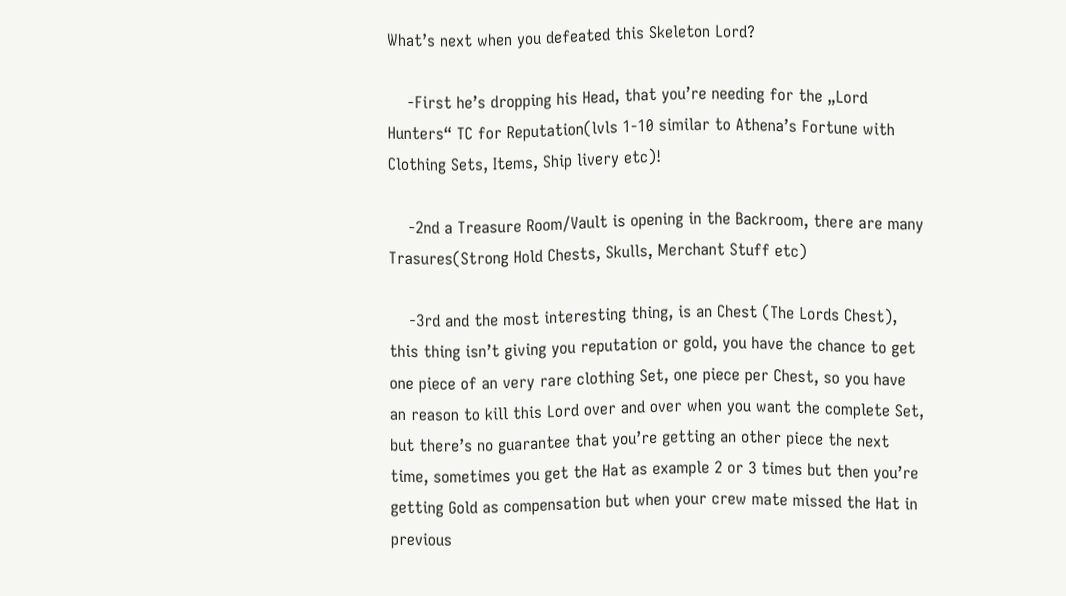What’s next when you defeated this Skeleton Lord?

    -First he’s dropping his Head, that you’re needing for the „Lord Hunters“ TC for Reputation(lvls 1-10 similar to Athena’s Fortune with Clothing Sets, Items, Ship livery etc)!

    -2nd a Treasure Room/Vault is opening in the Backroom, there are many Trasures(Strong Hold Chests, Skulls, Merchant Stuff etc)

    -3rd and the most interesting thing, is an Chest (The Lords Chest), this thing isn’t giving you reputation or gold, you have the chance to get one piece of an very rare clothing Set, one piece per Chest, so you have an reason to kill this Lord over and over when you want the complete Set, but there’s no guarantee that you’re getting an other piece the next time, sometimes you get the Hat as example 2 or 3 times but then you’re getting Gold as compensation but when your crew mate missed the Hat in previous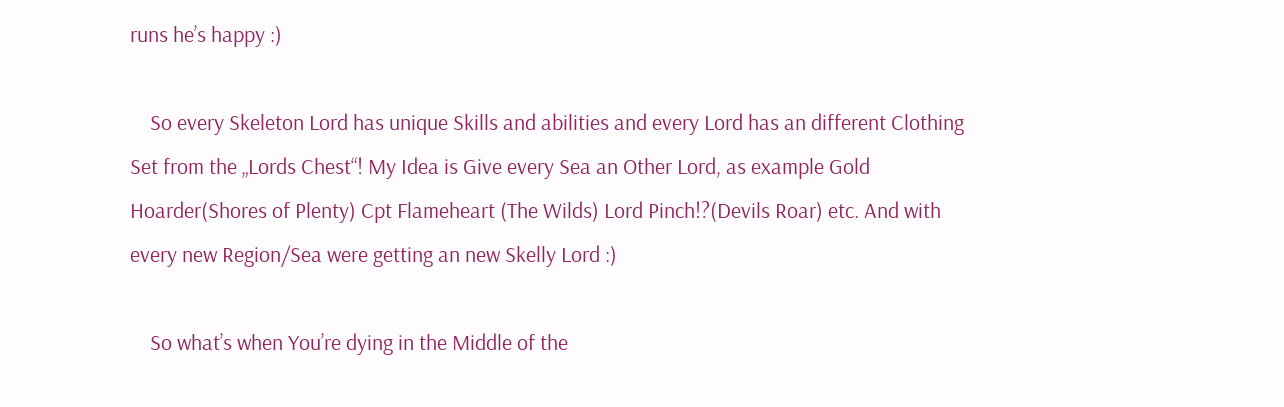runs he’s happy :)

    So every Skeleton Lord has unique Skills and abilities and every Lord has an different Clothing Set from the „Lords Chest“! My Idea is Give every Sea an Other Lord, as example Gold Hoarder(Shores of Plenty) Cpt Flameheart (The Wilds) Lord Pinch!?(Devils Roar) etc. And with every new Region/Sea were getting an new Skelly Lord :)

    So what’s when You’re dying in the Middle of the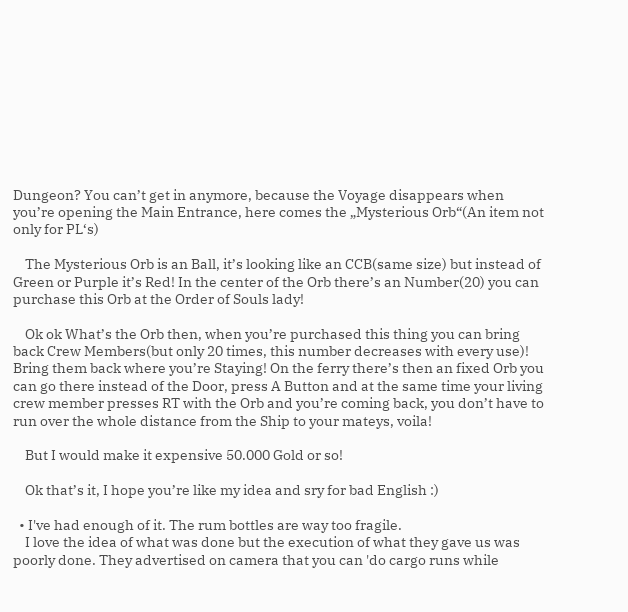Dungeon? You can’t get in anymore, because the Voyage disappears when you’re opening the Main Entrance, here comes the „Mysterious Orb“(An item not only for PL‘s)

    The Mysterious Orb is an Ball, it’s looking like an CCB(same size) but instead of Green or Purple it’s Red! In the center of the Orb there’s an Number(20) you can purchase this Orb at the Order of Souls lady!

    Ok ok What’s the Orb then, when you’re purchased this thing you can bring back Crew Members(but only 20 times, this number decreases with every use)! Bring them back where you’re Staying! On the ferry there’s then an fixed Orb you can go there instead of the Door, press A Button and at the same time your living crew member presses RT with the Orb and you’re coming back, you don’t have to run over the whole distance from the Ship to your mateys, voila!

    But I would make it expensive 50.000 Gold or so!

    Ok that’s it, I hope you’re like my idea and sry for bad English :)

  • I've had enough of it. The rum bottles are way too fragile.
    I love the idea of what was done but the execution of what they gave us was poorly done. They advertised on camera that you can 'do cargo runs while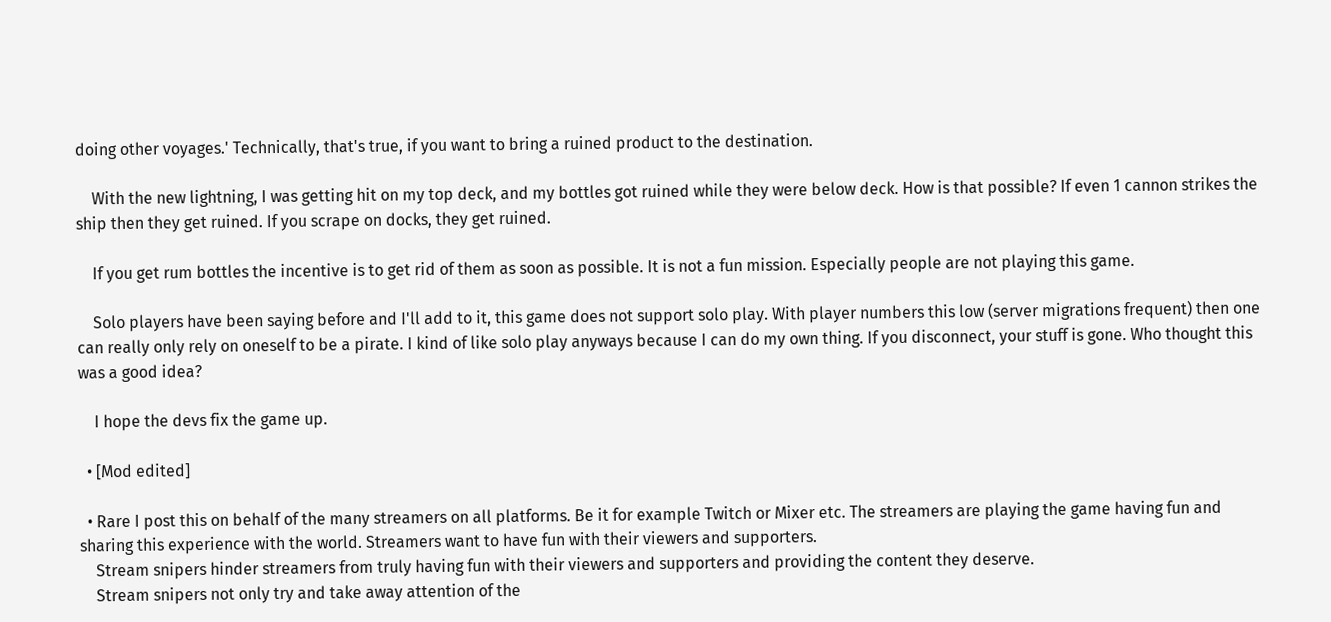doing other voyages.' Technically, that's true, if you want to bring a ruined product to the destination.

    With the new lightning, I was getting hit on my top deck, and my bottles got ruined while they were below deck. How is that possible? If even 1 cannon strikes the ship then they get ruined. If you scrape on docks, they get ruined.

    If you get rum bottles the incentive is to get rid of them as soon as possible. It is not a fun mission. Especially people are not playing this game.

    Solo players have been saying before and I'll add to it, this game does not support solo play. With player numbers this low (server migrations frequent) then one can really only rely on oneself to be a pirate. I kind of like solo play anyways because I can do my own thing. If you disconnect, your stuff is gone. Who thought this was a good idea?

    I hope the devs fix the game up.

  • [Mod edited]

  • Rare I post this on behalf of the many streamers on all platforms. Be it for example Twitch or Mixer etc. The streamers are playing the game having fun and sharing this experience with the world. Streamers want to have fun with their viewers and supporters.
    Stream snipers hinder streamers from truly having fun with their viewers and supporters and providing the content they deserve.
    Stream snipers not only try and take away attention of the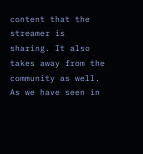content that the streamer is sharing. It also takes away from the community as well. As we have seen in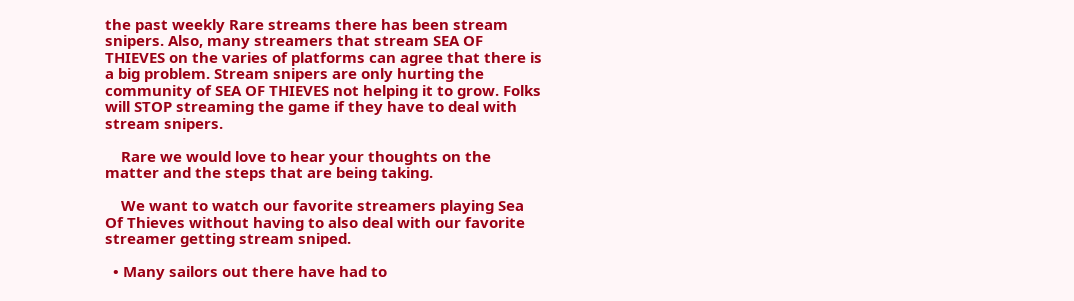the past weekly Rare streams there has been stream snipers. Also, many streamers that stream SEA OF THIEVES on the varies of platforms can agree that there is a big problem. Stream snipers are only hurting the community of SEA OF THIEVES not helping it to grow. Folks will STOP streaming the game if they have to deal with stream snipers.

    Rare we would love to hear your thoughts on the matter and the steps that are being taking.

    We want to watch our favorite streamers playing Sea Of Thieves without having to also deal with our favorite streamer getting stream sniped.

  • Many sailors out there have had to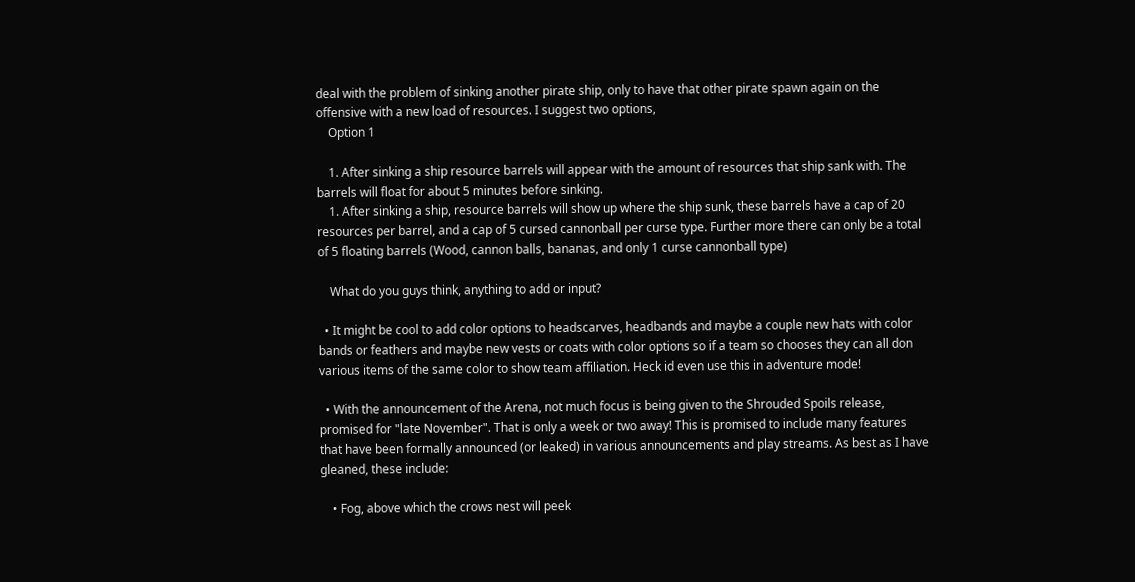deal with the problem of sinking another pirate ship, only to have that other pirate spawn again on the offensive with a new load of resources. I suggest two options,
    Option 1

    1. After sinking a ship resource barrels will appear with the amount of resources that ship sank with. The barrels will float for about 5 minutes before sinking.
    1. After sinking a ship, resource barrels will show up where the ship sunk, these barrels have a cap of 20 resources per barrel, and a cap of 5 cursed cannonball per curse type. Further more there can only be a total of 5 floating barrels (Wood, cannon balls, bananas, and only 1 curse cannonball type)

    What do you guys think, anything to add or input?

  • It might be cool to add color options to headscarves, headbands and maybe a couple new hats with color bands or feathers and maybe new vests or coats with color options so if a team so chooses they can all don various items of the same color to show team affiliation. Heck id even use this in adventure mode!

  • With the announcement of the Arena, not much focus is being given to the Shrouded Spoils release, promised for "late November". That is only a week or two away! This is promised to include many features that have been formally announced (or leaked) in various announcements and play streams. As best as I have gleaned, these include:

    • Fog, above which the crows nest will peek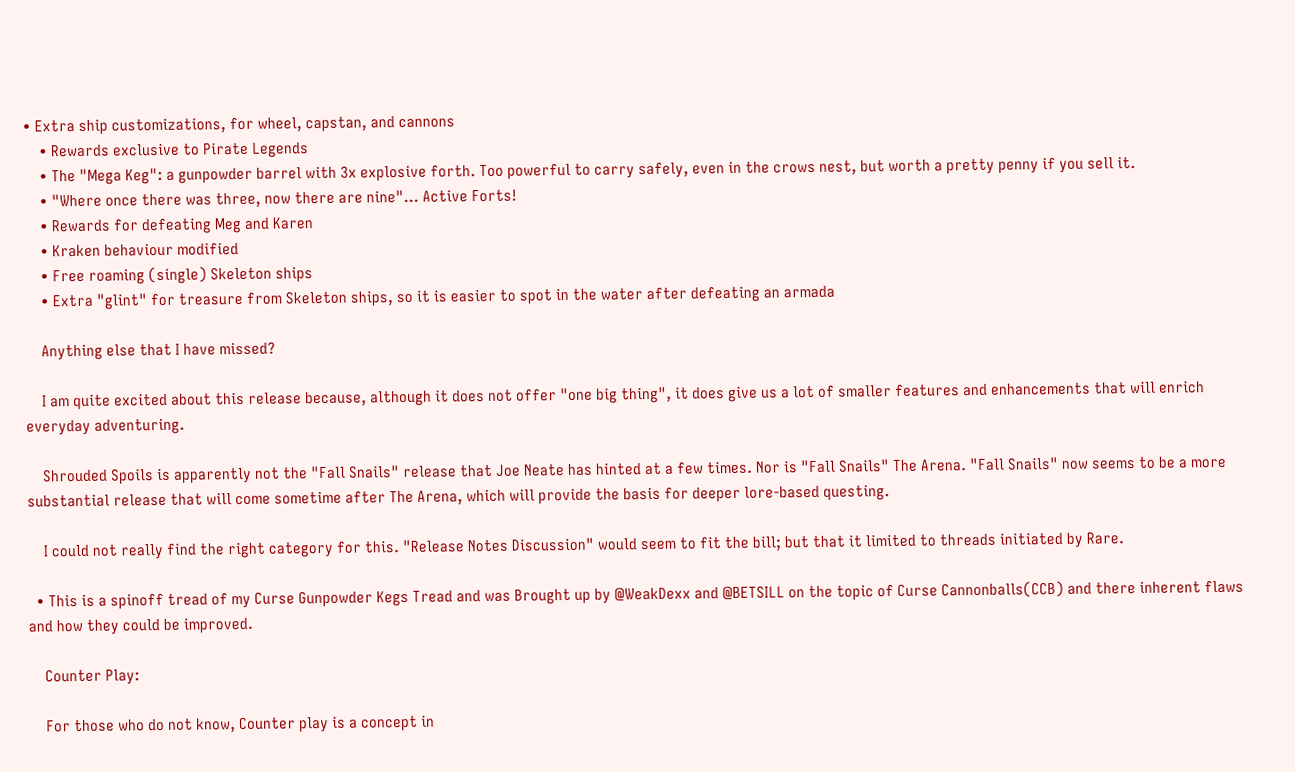• Extra ship customizations, for wheel, capstan, and cannons
    • Rewards exclusive to Pirate Legends
    • The "Mega Keg": a gunpowder barrel with 3x explosive forth. Too powerful to carry safely, even in the crows nest, but worth a pretty penny if you sell it.
    • "Where once there was three, now there are nine"... Active Forts!
    • Rewards for defeating Meg and Karen
    • Kraken behaviour modified
    • Free roaming (single) Skeleton ships
    • Extra "glint" for treasure from Skeleton ships, so it is easier to spot in the water after defeating an armada

    Anything else that I have missed?

    I am quite excited about this release because, although it does not offer "one big thing", it does give us a lot of smaller features and enhancements that will enrich everyday adventuring.

    Shrouded Spoils is apparently not the "Fall Snails" release that Joe Neate has hinted at a few times. Nor is "Fall Snails" The Arena. "Fall Snails" now seems to be a more substantial release that will come sometime after The Arena, which will provide the basis for deeper lore-based questing.

    I could not really find the right category for this. "Release Notes Discussion" would seem to fit the bill; but that it limited to threads initiated by Rare.

  • This is a spinoff tread of my Curse Gunpowder Kegs Tread and was Brought up by @WeakDexx and @BETSILL on the topic of Curse Cannonballs(CCB) and there inherent flaws and how they could be improved.

    Counter Play:

    For those who do not know, Counter play is a concept in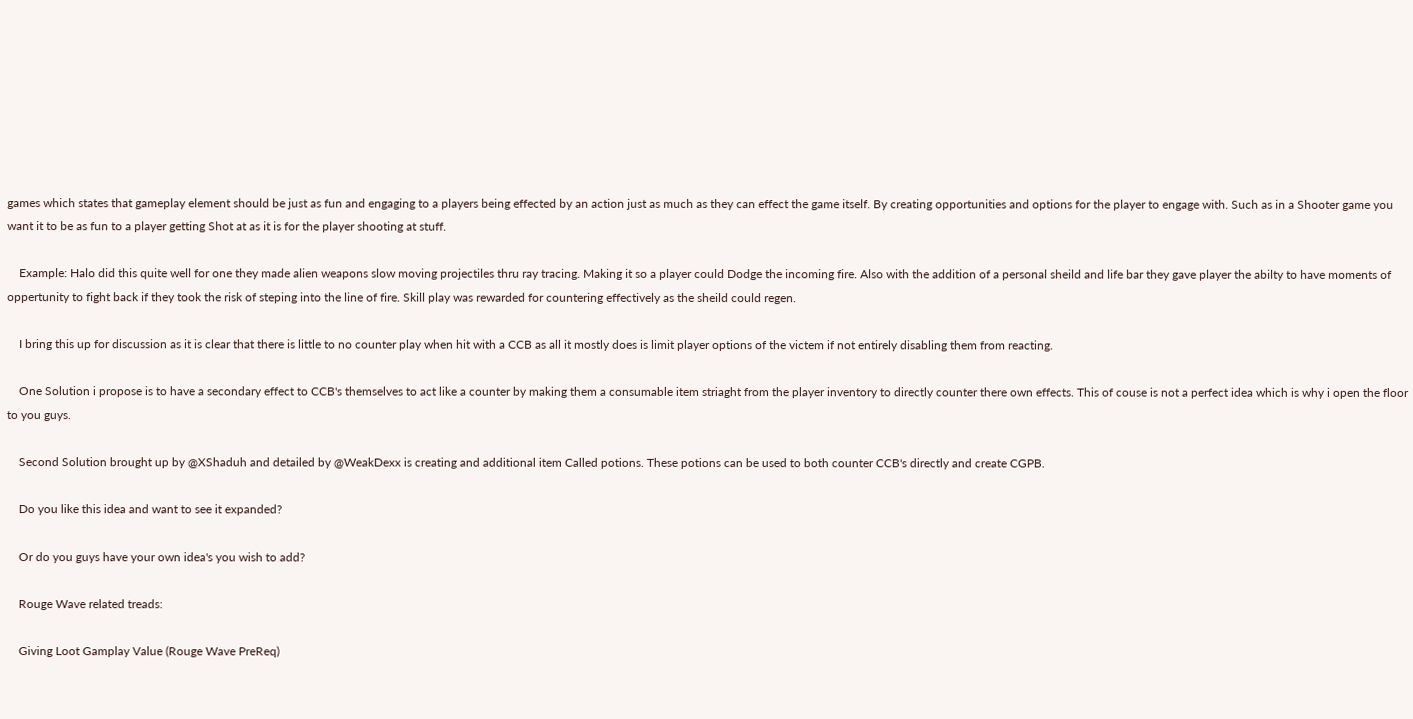games which states that gameplay element should be just as fun and engaging to a players being effected by an action just as much as they can effect the game itself. By creating opportunities and options for the player to engage with. Such as in a Shooter game you want it to be as fun to a player getting Shot at as it is for the player shooting at stuff.

    Example: Halo did this quite well for one they made alien weapons slow moving projectiles thru ray tracing. Making it so a player could Dodge the incoming fire. Also with the addition of a personal sheild and life bar they gave player the abilty to have moments of oppertunity to fight back if they took the risk of steping into the line of fire. Skill play was rewarded for countering effectively as the sheild could regen.

    I bring this up for discussion as it is clear that there is little to no counter play when hit with a CCB as all it mostly does is limit player options of the victem if not entirely disabling them from reacting.

    One Solution i propose is to have a secondary effect to CCB's themselves to act like a counter by making them a consumable item striaght from the player inventory to directly counter there own effects. This of couse is not a perfect idea which is why i open the floor to you guys.

    Second Solution brought up by @XShaduh and detailed by @WeakDexx is creating and additional item Called potions. These potions can be used to both counter CCB's directly and create CGPB.

    Do you like this idea and want to see it expanded?

    Or do you guys have your own idea's you wish to add?

    Rouge Wave related treads:

    Giving Loot Gamplay Value (Rouge Wave PreReq)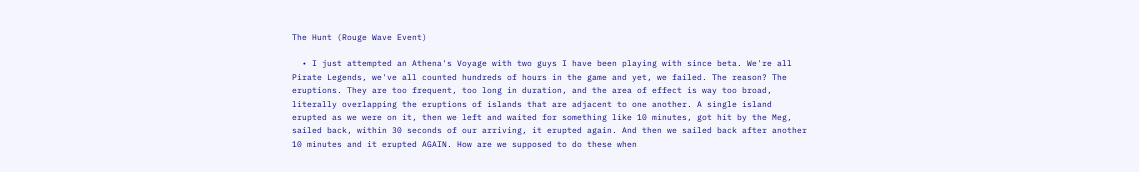The Hunt (Rouge Wave Event)

  • I just attempted an Athena's Voyage with two guys I have been playing with since beta. We're all Pirate Legends, we've all counted hundreds of hours in the game and yet, we failed. The reason? The eruptions. They are too frequent, too long in duration, and the area of effect is way too broad, literally overlapping the eruptions of islands that are adjacent to one another. A single island erupted as we were on it, then we left and waited for something like 10 minutes, got hit by the Meg, sailed back, within 30 seconds of our arriving, it erupted again. And then we sailed back after another 10 minutes and it erupted AGAIN. How are we supposed to do these when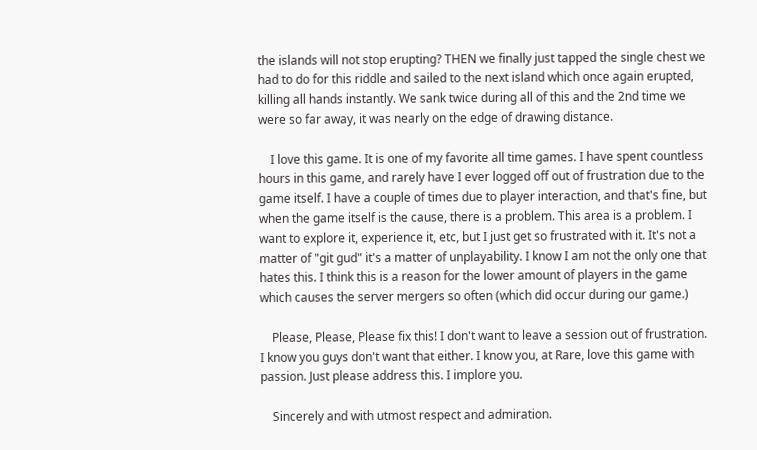the islands will not stop erupting? THEN we finally just tapped the single chest we had to do for this riddle and sailed to the next island which once again erupted, killing all hands instantly. We sank twice during all of this and the 2nd time we were so far away, it was nearly on the edge of drawing distance.

    I love this game. It is one of my favorite all time games. I have spent countless hours in this game, and rarely have I ever logged off out of frustration due to the game itself. I have a couple of times due to player interaction, and that's fine, but when the game itself is the cause, there is a problem. This area is a problem. I want to explore it, experience it, etc, but I just get so frustrated with it. It's not a matter of "git gud" it's a matter of unplayability. I know I am not the only one that hates this. I think this is a reason for the lower amount of players in the game which causes the server mergers so often (which did occur during our game.)

    Please, Please, Please fix this! I don't want to leave a session out of frustration. I know you guys don't want that either. I know you, at Rare, love this game with passion. Just please address this. I implore you.

    Sincerely and with utmost respect and admiration.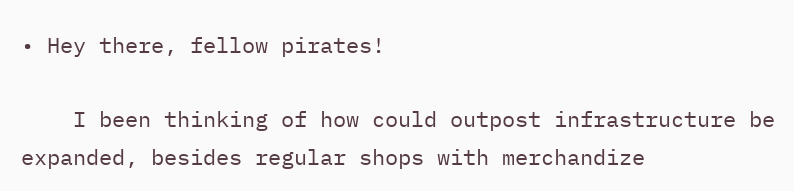• Hey there, fellow pirates!

    I been thinking of how could outpost infrastructure be expanded, besides regular shops with merchandize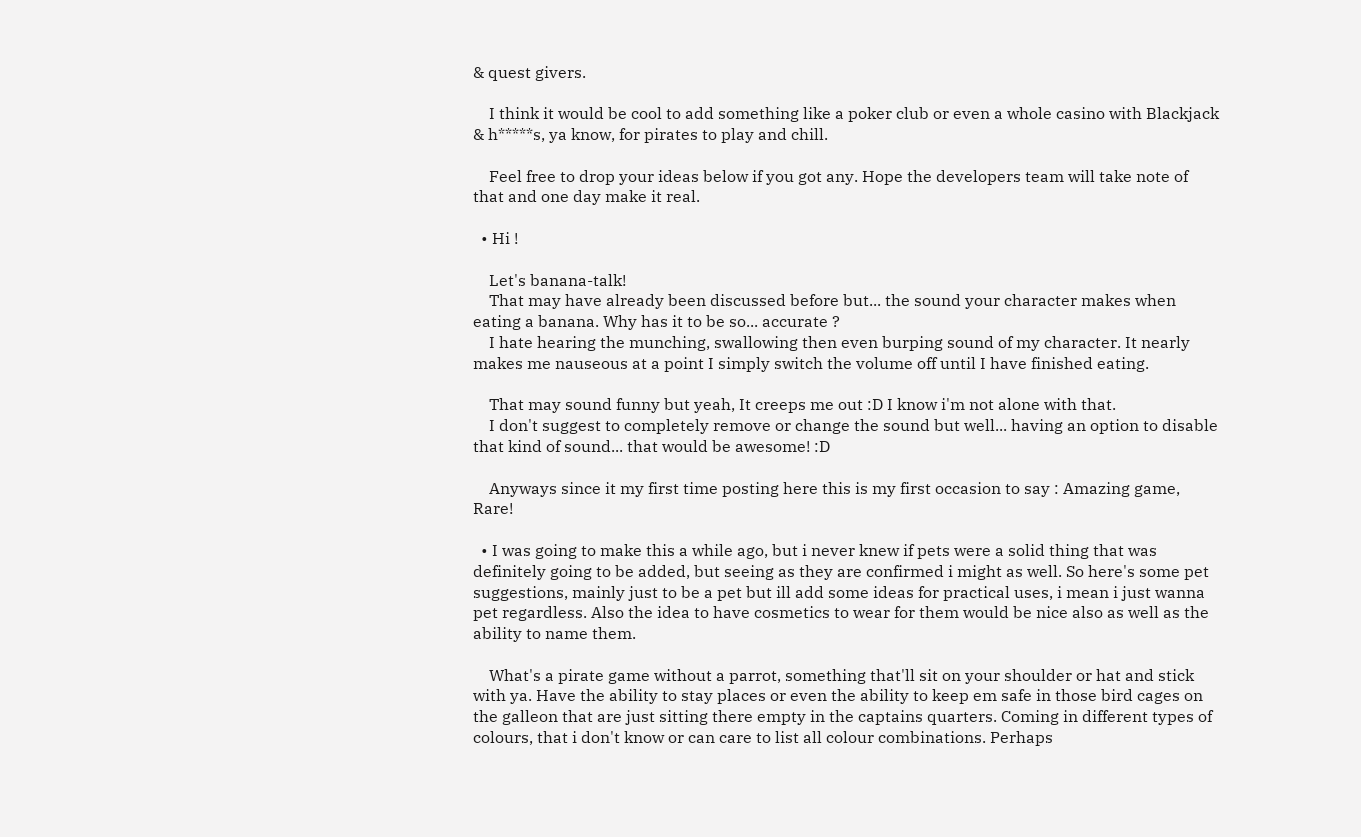& quest givers.

    I think it would be cool to add something like a poker club or even a whole casino with Blackjack & h*****s, ya know, for pirates to play and chill.

    Feel free to drop your ideas below if you got any. Hope the developers team will take note of that and one day make it real.

  • Hi !

    Let's banana-talk!
    That may have already been discussed before but... the sound your character makes when eating a banana. Why has it to be so... accurate ?
    I hate hearing the munching, swallowing then even burping sound of my character. It nearly makes me nauseous at a point I simply switch the volume off until I have finished eating.

    That may sound funny but yeah, It creeps me out :D I know i'm not alone with that.
    I don't suggest to completely remove or change the sound but well... having an option to disable that kind of sound... that would be awesome! :D

    Anyways since it my first time posting here this is my first occasion to say : Amazing game, Rare!

  • I was going to make this a while ago, but i never knew if pets were a solid thing that was definitely going to be added, but seeing as they are confirmed i might as well. So here's some pet suggestions, mainly just to be a pet but ill add some ideas for practical uses, i mean i just wanna pet regardless. Also the idea to have cosmetics to wear for them would be nice also as well as the ability to name them.

    What's a pirate game without a parrot, something that'll sit on your shoulder or hat and stick with ya. Have the ability to stay places or even the ability to keep em safe in those bird cages on the galleon that are just sitting there empty in the captains quarters. Coming in different types of colours, that i don't know or can care to list all colour combinations. Perhaps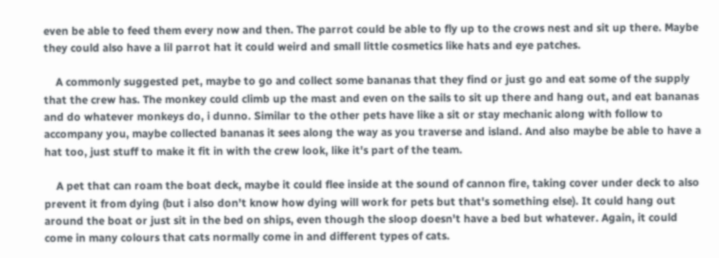even be able to feed them every now and then. The parrot could be able to fly up to the crows nest and sit up there. Maybe they could also have a lil parrot hat it could weird and small little cosmetics like hats and eye patches.

    A commonly suggested pet, maybe to go and collect some bananas that they find or just go and eat some of the supply that the crew has. The monkey could climb up the mast and even on the sails to sit up there and hang out, and eat bananas and do whatever monkeys do, i dunno. Similar to the other pets have like a sit or stay mechanic along with follow to accompany you, maybe collected bananas it sees along the way as you traverse and island. And also maybe be able to have a hat too, just stuff to make it fit in with the crew look, like it's part of the team.

    A pet that can roam the boat deck, maybe it could flee inside at the sound of cannon fire, taking cover under deck to also prevent it from dying (but i also don't know how dying will work for pets but that's something else). It could hang out around the boat or just sit in the bed on ships, even though the sloop doesn't have a bed but whatever. Again, it could come in many colours that cats normally come in and different types of cats.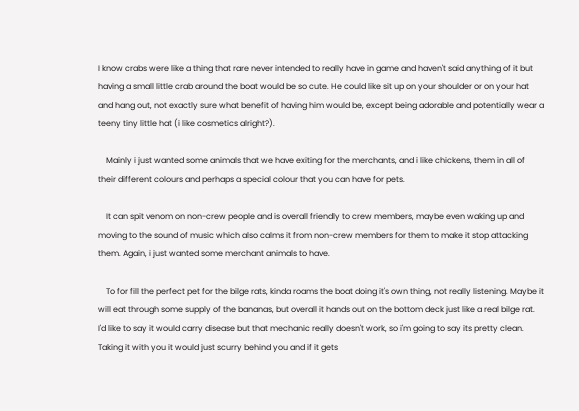I know crabs were like a thing that rare never intended to really have in game and haven't said anything of it but having a small little crab around the boat would be so cute. He could like sit up on your shoulder or on your hat and hang out, not exactly sure what benefit of having him would be, except being adorable and potentially wear a teeny tiny little hat (i like cosmetics alright?).

    Mainly i just wanted some animals that we have exiting for the merchants, and i like chickens, them in all of their different colours and perhaps a special colour that you can have for pets.

    It can spit venom on non-crew people and is overall friendly to crew members, maybe even waking up and moving to the sound of music which also calms it from non-crew members for them to make it stop attacking them. Again, i just wanted some merchant animals to have.

    To for fill the perfect pet for the bilge rats, kinda roams the boat doing it's own thing, not really listening. Maybe it will eat through some supply of the bananas, but overall it hands out on the bottom deck just like a real bilge rat. I'd like to say it would carry disease but that mechanic really doesn't work, so i'm going to say its pretty clean. Taking it with you it would just scurry behind you and if it gets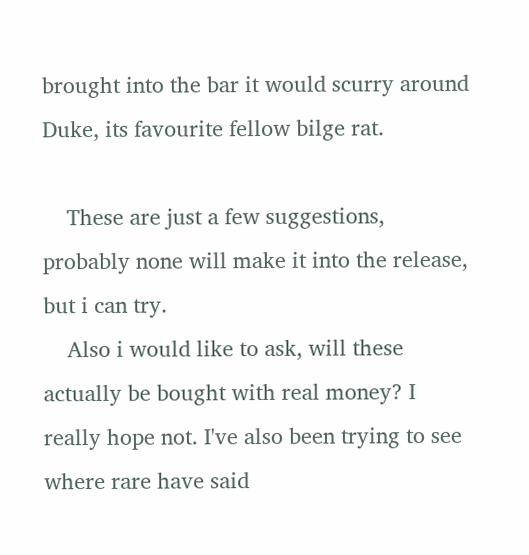brought into the bar it would scurry around Duke, its favourite fellow bilge rat.

    These are just a few suggestions, probably none will make it into the release, but i can try.
    Also i would like to ask, will these actually be bought with real money? I really hope not. I've also been trying to see where rare have said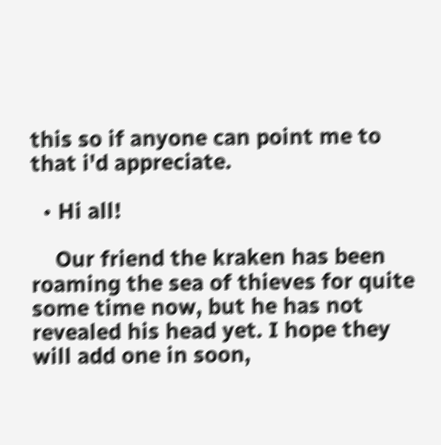this so if anyone can point me to that i'd appreciate.

  • Hi all!

    Our friend the kraken has been roaming the sea of thieves for quite some time now, but he has not revealed his head yet. I hope they will add one in soon,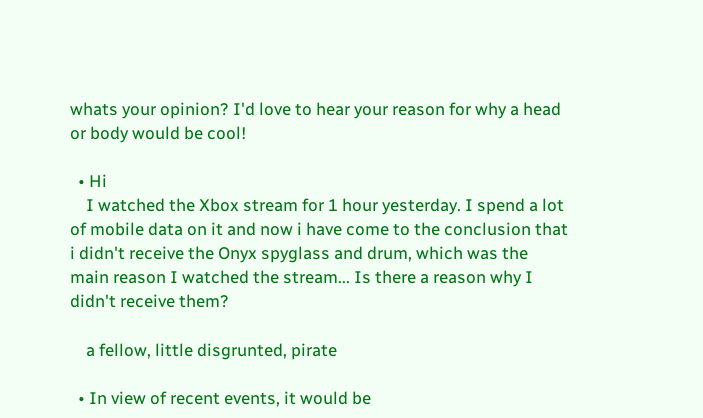whats your opinion? I'd love to hear your reason for why a head or body would be cool!

  • Hi
    I watched the Xbox stream for 1 hour yesterday. I spend a lot of mobile data on it and now i have come to the conclusion that i didn't receive the Onyx spyglass and drum, which was the main reason I watched the stream... Is there a reason why I didn't receive them?

    a fellow, little disgrunted, pirate

  • In view of recent events, it would be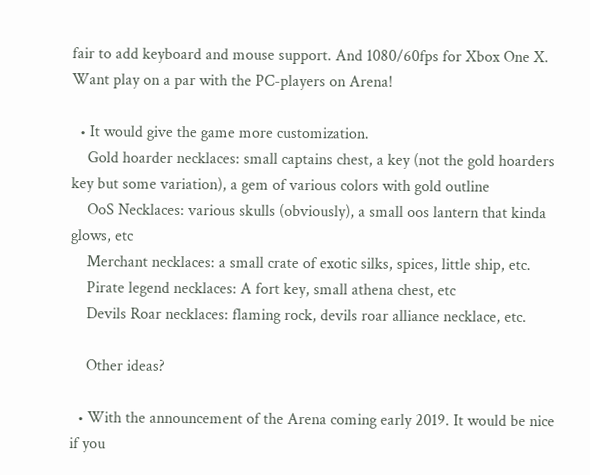fair to add keyboard and mouse support. And 1080/60fps for Xbox One X. Want play on a par with the PC-players on Arena!

  • It would give the game more customization.
    Gold hoarder necklaces: small captains chest, a key (not the gold hoarders key but some variation), a gem of various colors with gold outline
    OoS Necklaces: various skulls (obviously), a small oos lantern that kinda glows, etc
    Merchant necklaces: a small crate of exotic silks, spices, little ship, etc.
    Pirate legend necklaces: A fort key, small athena chest, etc
    Devils Roar necklaces: flaming rock, devils roar alliance necklace, etc.

    Other ideas?

  • With the announcement of the Arena coming early 2019. It would be nice if you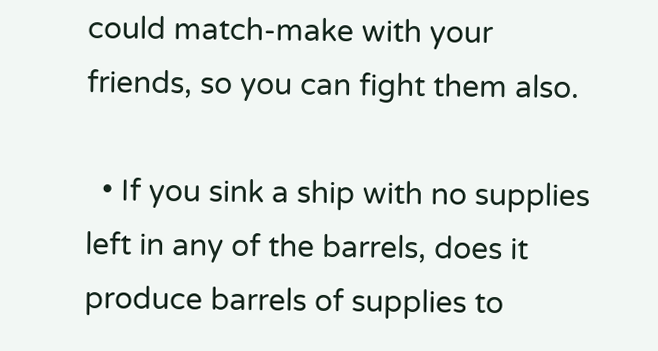could match-make with your friends, so you can fight them also.

  • If you sink a ship with no supplies left in any of the barrels, does it produce barrels of supplies to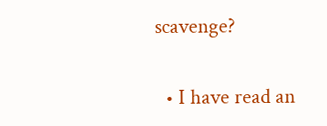scavenge?

  • I have read an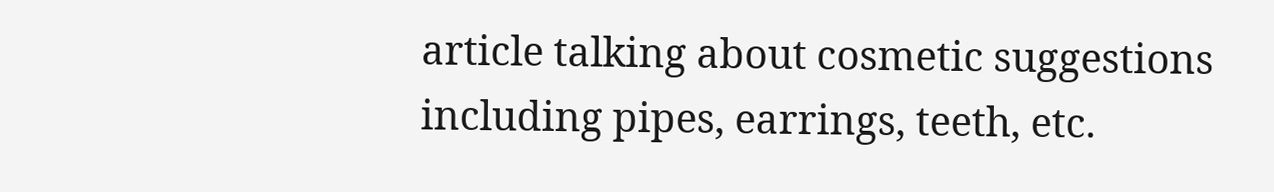article talking about cosmetic suggestions including pipes, earrings, teeth, etc.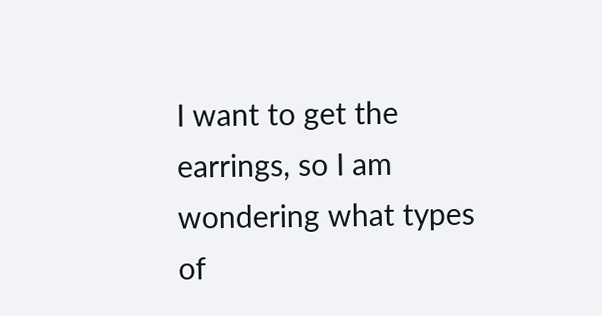I want to get the earrings, so I am wondering what types of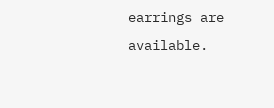earrings are available.